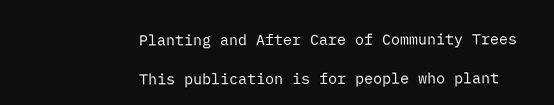Planting and After Care of Community Trees

This publication is for people who plant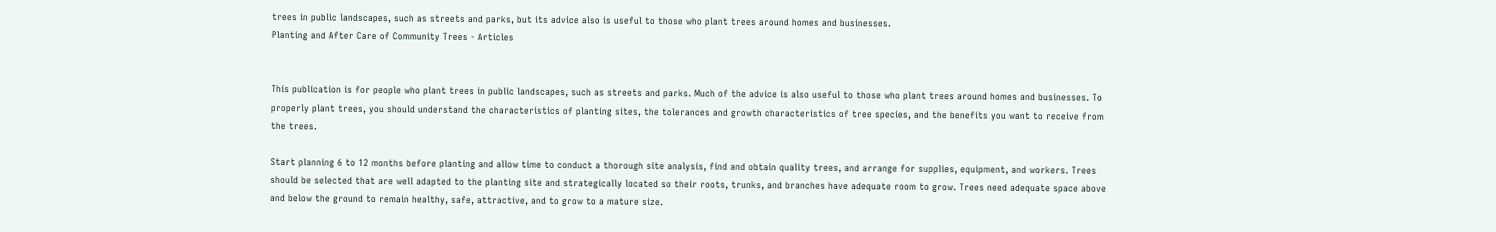trees in public landscapes, such as streets and parks, but its advice also is useful to those who plant trees around homes and businesses.
Planting and After Care of Community Trees - Articles


This publication is for people who plant trees in public landscapes, such as streets and parks. Much of the advice is also useful to those who plant trees around homes and businesses. To properly plant trees, you should understand the characteristics of planting sites, the tolerances and growth characteristics of tree species, and the benefits you want to receive from the trees.

Start planning 6 to 12 months before planting and allow time to conduct a thorough site analysis, find and obtain quality trees, and arrange for supplies, equipment, and workers. Trees should be selected that are well adapted to the planting site and strategically located so their roots, trunks, and branches have adequate room to grow. Trees need adequate space above and below the ground to remain healthy, safe, attractive, and to grow to a mature size.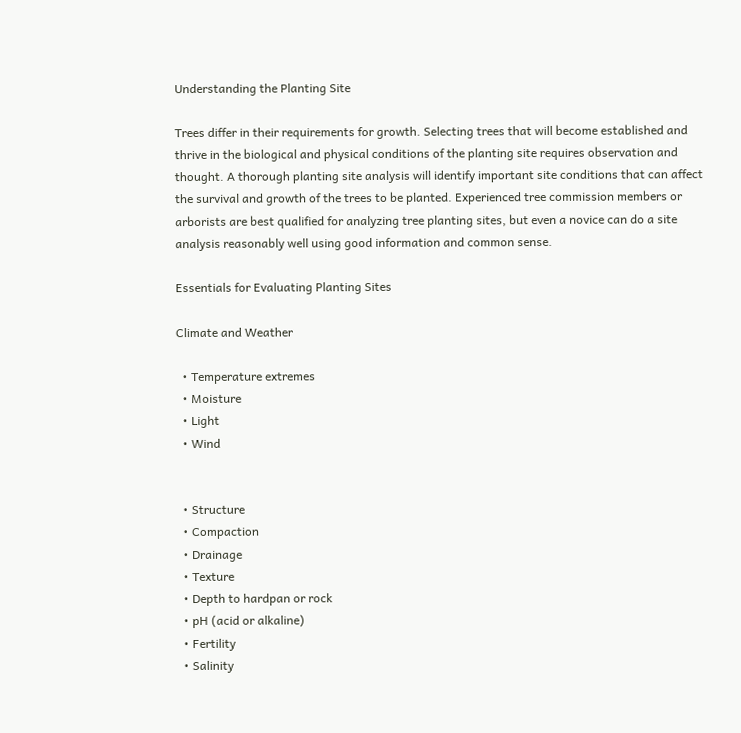Understanding the Planting Site

Trees differ in their requirements for growth. Selecting trees that will become established and thrive in the biological and physical conditions of the planting site requires observation and thought. A thorough planting site analysis will identify important site conditions that can affect the survival and growth of the trees to be planted. Experienced tree commission members or arborists are best qualified for analyzing tree planting sites, but even a novice can do a site analysis reasonably well using good information and common sense.

Essentials for Evaluating Planting Sites

Climate and Weather

  • Temperature extremes
  • Moisture
  • Light
  • Wind


  • Structure
  • Compaction
  • Drainage
  • Texture
  • Depth to hardpan or rock
  • pH (acid or alkaline)
  • Fertility
  • Salinity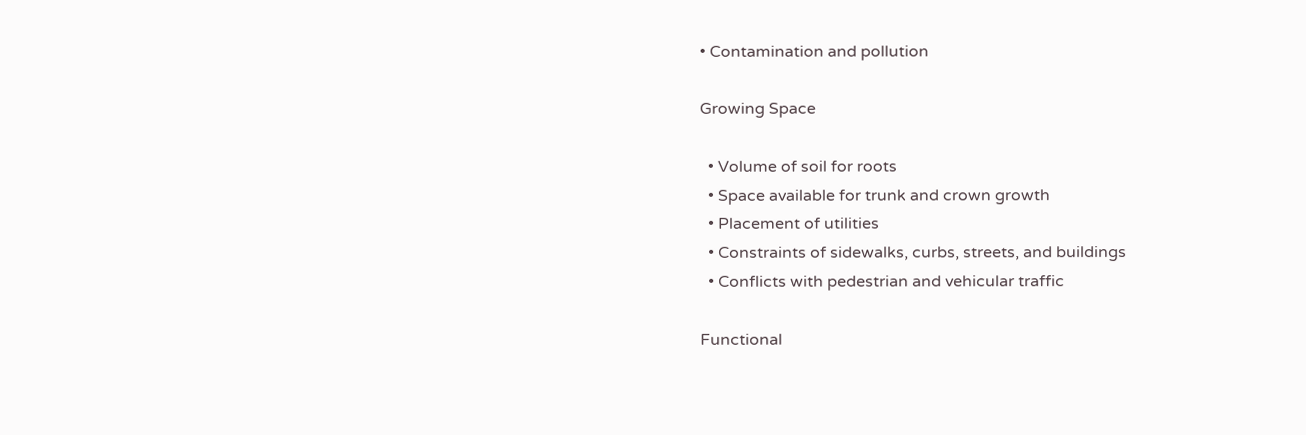• Contamination and pollution

Growing Space

  • Volume of soil for roots
  • Space available for trunk and crown growth
  • Placement of utilities
  • Constraints of sidewalks, curbs, streets, and buildings
  • Conflicts with pedestrian and vehicular traffic

Functional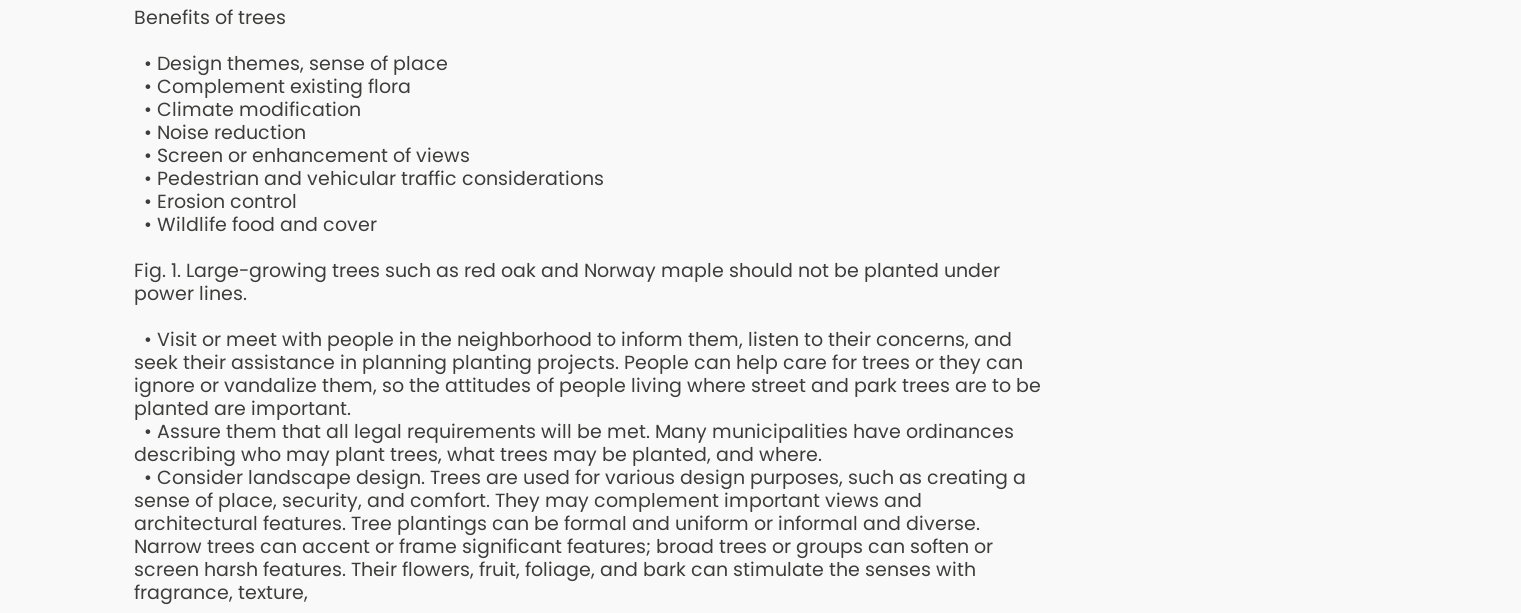Benefits of trees

  • Design themes, sense of place
  • Complement existing flora
  • Climate modification
  • Noise reduction
  • Screen or enhancement of views
  • Pedestrian and vehicular traffic considerations
  • Erosion control
  • Wildlife food and cover

Fig. 1. Large-growing trees such as red oak and Norway maple should not be planted under power lines.

  • Visit or meet with people in the neighborhood to inform them, listen to their concerns, and seek their assistance in planning planting projects. People can help care for trees or they can ignore or vandalize them, so the attitudes of people living where street and park trees are to be planted are important.
  • Assure them that all legal requirements will be met. Many municipalities have ordinances describing who may plant trees, what trees may be planted, and where.
  • Consider landscape design. Trees are used for various design purposes, such as creating a sense of place, security, and comfort. They may complement important views and architectural features. Tree plantings can be formal and uniform or informal and diverse. Narrow trees can accent or frame significant features; broad trees or groups can soften or screen harsh features. Their flowers, fruit, foliage, and bark can stimulate the senses with fragrance, texture,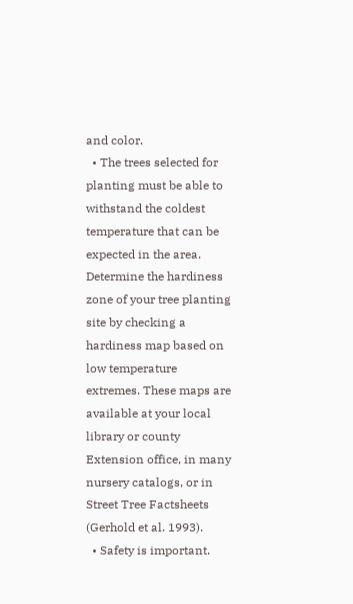and color.
  • The trees selected for planting must be able to withstand the coldest temperature that can be expected in the area. Determine the hardiness zone of your tree planting site by checking a hardiness map based on low temperature extremes. These maps are available at your local library or county Extension office, in many nursery catalogs, or in Street Tree Factsheets (Gerhold et al. 1993).
  • Safety is important.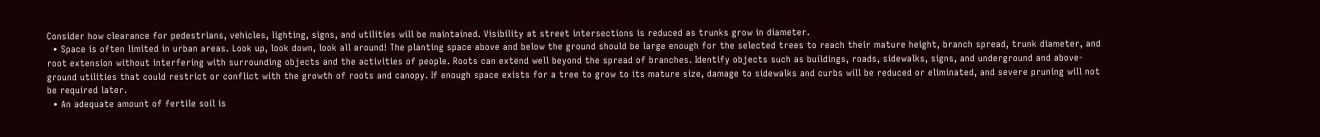Consider how clearance for pedestrians, vehicles, lighting, signs, and utilities will be maintained. Visibility at street intersections is reduced as trunks grow in diameter.
  • Space is often limited in urban areas. Look up, look down, look all around! The planting space above and below the ground should be large enough for the selected trees to reach their mature height, branch spread, trunk diameter, and root extension without interfering with surrounding objects and the activities of people. Roots can extend well beyond the spread of branches. Identify objects such as buildings, roads, sidewalks, signs, and underground and above-ground utilities that could restrict or conflict with the growth of roots and canopy. If enough space exists for a tree to grow to its mature size, damage to sidewalks and curbs will be reduced or eliminated, and severe pruning will not be required later.
  • An adequate amount of fertile soil is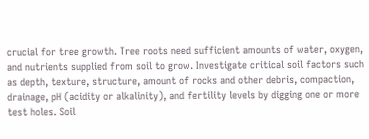crucial for tree growth. Tree roots need sufficient amounts of water, oxygen, and nutrients supplied from soil to grow. Investigate critical soil factors such as depth, texture, structure, amount of rocks and other debris, compaction, drainage, pH (acidity or alkalinity), and fertility levels by digging one or more test holes. Soil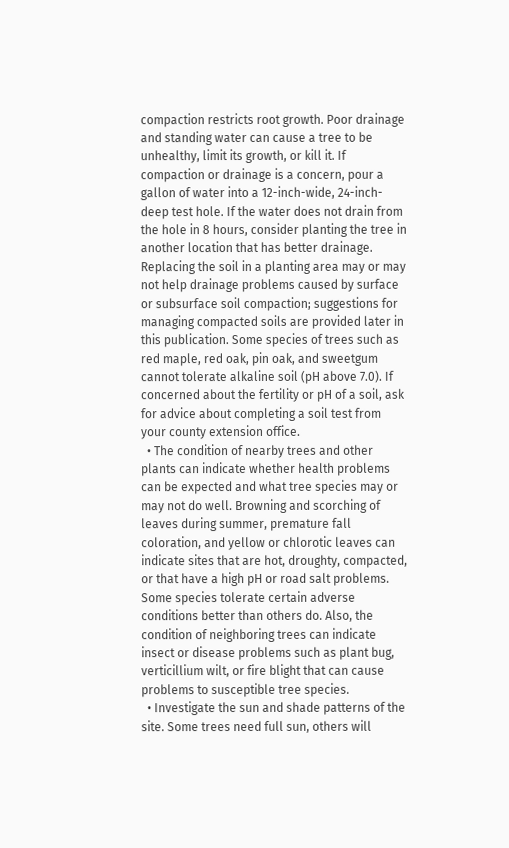compaction restricts root growth. Poor drainage and standing water can cause a tree to be unhealthy, limit its growth, or kill it. If compaction or drainage is a concern, pour a gallon of water into a 12-inch-wide, 24-inch-deep test hole. If the water does not drain from the hole in 8 hours, consider planting the tree in another location that has better drainage. Replacing the soil in a planting area may or may not help drainage problems caused by surface or subsurface soil compaction; suggestions for managing compacted soils are provided later in this publication. Some species of trees such as red maple, red oak, pin oak, and sweetgum cannot tolerate alkaline soil (pH above 7.0). If concerned about the fertility or pH of a soil, ask for advice about completing a soil test from your county extension office.
  • The condition of nearby trees and other plants can indicate whether health problems can be expected and what tree species may or may not do well. Browning and scorching of leaves during summer, premature fall coloration, and yellow or chlorotic leaves can indicate sites that are hot, droughty, compacted, or that have a high pH or road salt problems. Some species tolerate certain adverse conditions better than others do. Also, the condition of neighboring trees can indicate insect or disease problems such as plant bug, verticillium wilt, or fire blight that can cause problems to susceptible tree species.
  • Investigate the sun and shade patterns of the site. Some trees need full sun, others will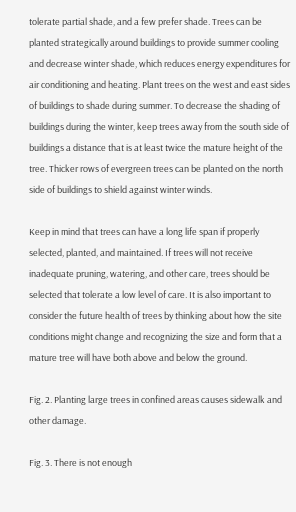tolerate partial shade, and a few prefer shade. Trees can be planted strategically around buildings to provide summer cooling and decrease winter shade, which reduces energy expenditures for air conditioning and heating. Plant trees on the west and east sides of buildings to shade during summer. To decrease the shading of buildings during the winter, keep trees away from the south side of buildings a distance that is at least twice the mature height of the tree. Thicker rows of evergreen trees can be planted on the north side of buildings to shield against winter winds.

Keep in mind that trees can have a long life span if properly selected, planted, and maintained. If trees will not receive inadequate pruning, watering, and other care, trees should be selected that tolerate a low level of care. It is also important to consider the future health of trees by thinking about how the site conditions might change and recognizing the size and form that a mature tree will have both above and below the ground.

Fig. 2. Planting large trees in confined areas causes sidewalk and other damage.

Fig. 3. There is not enough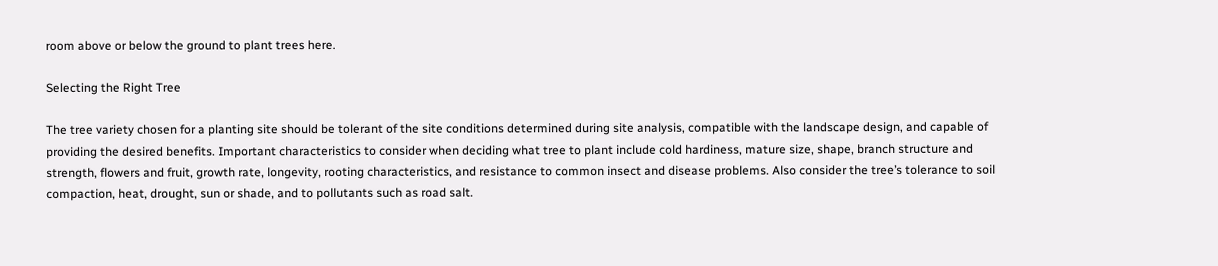room above or below the ground to plant trees here.

Selecting the Right Tree

The tree variety chosen for a planting site should be tolerant of the site conditions determined during site analysis, compatible with the landscape design, and capable of providing the desired benefits. Important characteristics to consider when deciding what tree to plant include cold hardiness, mature size, shape, branch structure and strength, flowers and fruit, growth rate, longevity, rooting characteristics, and resistance to common insect and disease problems. Also consider the tree’s tolerance to soil compaction, heat, drought, sun or shade, and to pollutants such as road salt.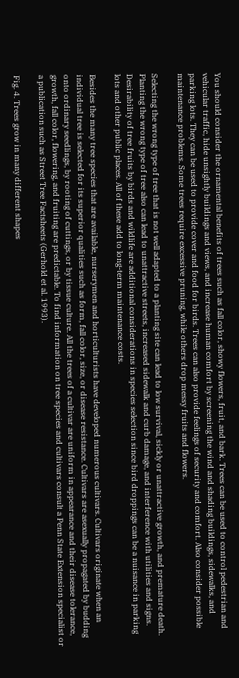You should consider the ornamental benefits of trees such as fall color, showy flowers, fruit, and bark. Trees can be used to control pedestrian and vehicular traffic, hide unsightly buildings and views, and increase human comfort by screening the wind and shading buildings, sidewalks, and parking lots. They can be used to provide cover and food for birds. Trees can also provide feelings of security and comfort. Also consider possible maintenance problems. Some trees require excessive pruning, while others drop messy fruits and flowers.

Selecting the wrong type of tree that is not well adapted to a planting site can lead to low survival, sickly or unattractive growth, and premature death. Planting the wrong type of tree also can lead to unattractive streets, increased sidewalk and curb damage, and interference with utilities and signs. Desirability of tree fruits by birds and wildlife are additional considerations in species selection since bird droppings can be a nuisance in parking lots and other public places. All of these add to long-term maintenance costs.

Besides the many tree species that are available, nurserymen and horticulturists have developed numerous cultivars. Cultivars originate when an individual tree is selected for its superior qualities such as form, fall color, size, or disease resistance. Cultivars are asexually propagated by budding onto ordinary seedlings, by rooting of cuttings, or by tissue culture. All the trees of a cultivar are uniform in appearance and their disease tolerance, growth, fall color, flowering, and fruiting are predictable. To find information on tree species and cultivars consult a Penn State Extension specialist or a publication such as Street Tree Factsheets (Gerhold et al. 1993).

Fig. 4. Trees grow in many different shapes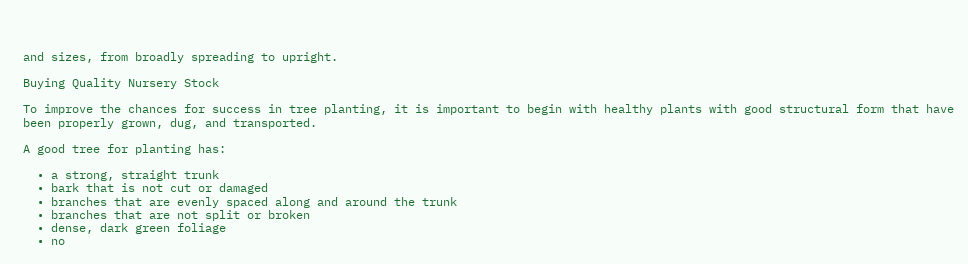and sizes, from broadly spreading to upright.

Buying Quality Nursery Stock

To improve the chances for success in tree planting, it is important to begin with healthy plants with good structural form that have been properly grown, dug, and transported.

A good tree for planting has:

  • a strong, straight trunk
  • bark that is not cut or damaged
  • branches that are evenly spaced along and around the trunk
  • branches that are not split or broken
  • dense, dark green foliage
  • no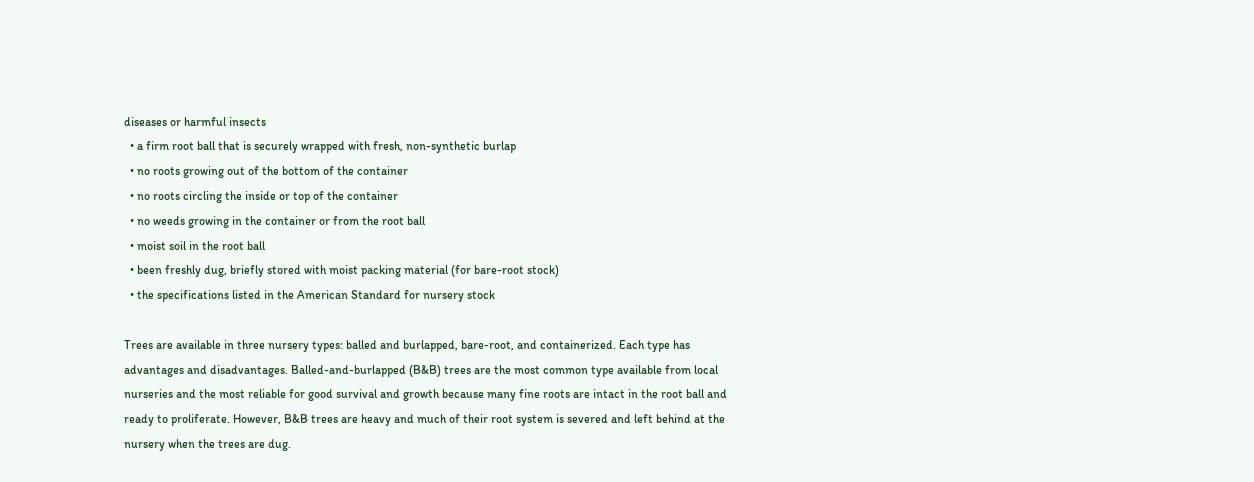diseases or harmful insects
  • a firm root ball that is securely wrapped with fresh, non-synthetic burlap
  • no roots growing out of the bottom of the container
  • no roots circling the inside or top of the container
  • no weeds growing in the container or from the root ball
  • moist soil in the root ball
  • been freshly dug, briefly stored with moist packing material (for bare-root stock)
  • the specifications listed in the American Standard for nursery stock

Trees are available in three nursery types: balled and burlapped, bare-root, and containerized. Each type has advantages and disadvantages. Balled-and-burlapped (B&B) trees are the most common type available from local nurseries and the most reliable for good survival and growth because many fine roots are intact in the root ball and ready to proliferate. However, B&B trees are heavy and much of their root system is severed and left behind at the nursery when the trees are dug.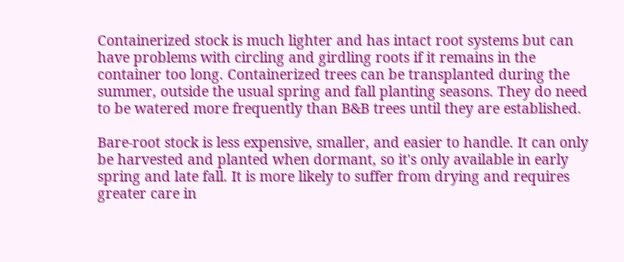Containerized stock is much lighter and has intact root systems but can have problems with circling and girdling roots if it remains in the container too long. Containerized trees can be transplanted during the summer, outside the usual spring and fall planting seasons. They do need to be watered more frequently than B&B trees until they are established.

Bare-root stock is less expensive, smaller, and easier to handle. It can only be harvested and planted when dormant, so it's only available in early spring and late fall. It is more likely to suffer from drying and requires greater care in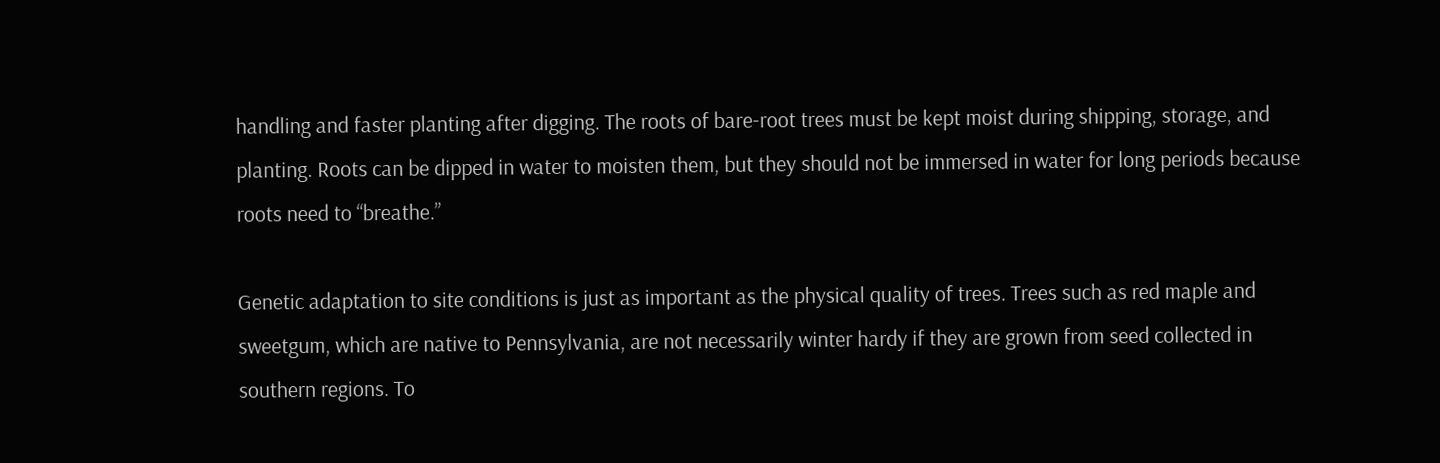handling and faster planting after digging. The roots of bare-root trees must be kept moist during shipping, storage, and planting. Roots can be dipped in water to moisten them, but they should not be immersed in water for long periods because roots need to “breathe.”

Genetic adaptation to site conditions is just as important as the physical quality of trees. Trees such as red maple and sweetgum, which are native to Pennsylvania, are not necessarily winter hardy if they are grown from seed collected in southern regions. To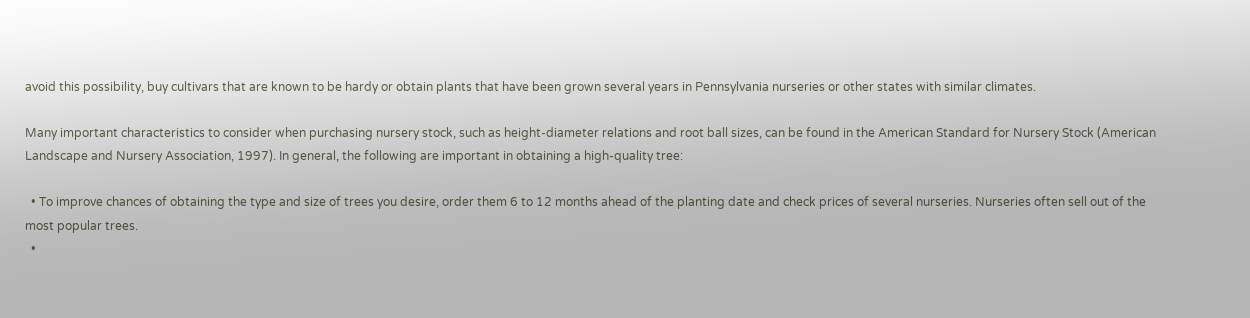avoid this possibility, buy cultivars that are known to be hardy or obtain plants that have been grown several years in Pennsylvania nurseries or other states with similar climates.

Many important characteristics to consider when purchasing nursery stock, such as height-diameter relations and root ball sizes, can be found in the American Standard for Nursery Stock (American Landscape and Nursery Association, 1997). In general, the following are important in obtaining a high-quality tree:

  • To improve chances of obtaining the type and size of trees you desire, order them 6 to 12 months ahead of the planting date and check prices of several nurseries. Nurseries often sell out of the most popular trees.
  •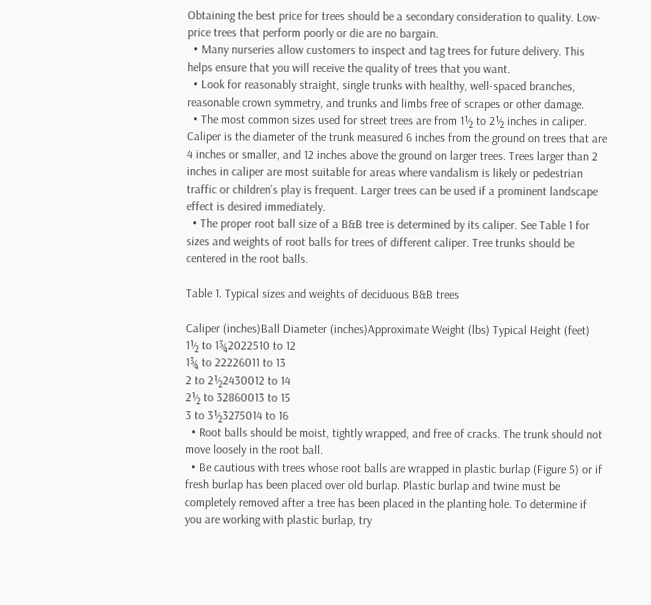Obtaining the best price for trees should be a secondary consideration to quality. Low-price trees that perform poorly or die are no bargain.
  • Many nurseries allow customers to inspect and tag trees for future delivery. This helps ensure that you will receive the quality of trees that you want.
  • Look for reasonably straight, single trunks with healthy, well-spaced branches, reasonable crown symmetry, and trunks and limbs free of scrapes or other damage.
  • The most common sizes used for street trees are from 1½ to 2½ inches in caliper. Caliper is the diameter of the trunk measured 6 inches from the ground on trees that are 4 inches or smaller, and 12 inches above the ground on larger trees. Trees larger than 2 inches in caliper are most suitable for areas where vandalism is likely or pedestrian traffic or children’s play is frequent. Larger trees can be used if a prominent landscape effect is desired immediately.
  • The proper root ball size of a B&B tree is determined by its caliper. See Table 1 for sizes and weights of root balls for trees of different caliper. Tree trunks should be centered in the root balls.

Table 1. Typical sizes and weights of deciduous B&B trees

Caliper (inches)Ball Diameter (inches)Approximate Weight (lbs) Typical Height (feet)
1½ to 1¾2022510 to 12
1¾ to 22226011 to 13
2 to 2½2430012 to 14
2½ to 32860013 to 15
3 to 3½3275014 to 16
  • Root balls should be moist, tightly wrapped, and free of cracks. The trunk should not move loosely in the root ball.
  • Be cautious with trees whose root balls are wrapped in plastic burlap (Figure 5) or if fresh burlap has been placed over old burlap. Plastic burlap and twine must be completely removed after a tree has been placed in the planting hole. To determine if you are working with plastic burlap, try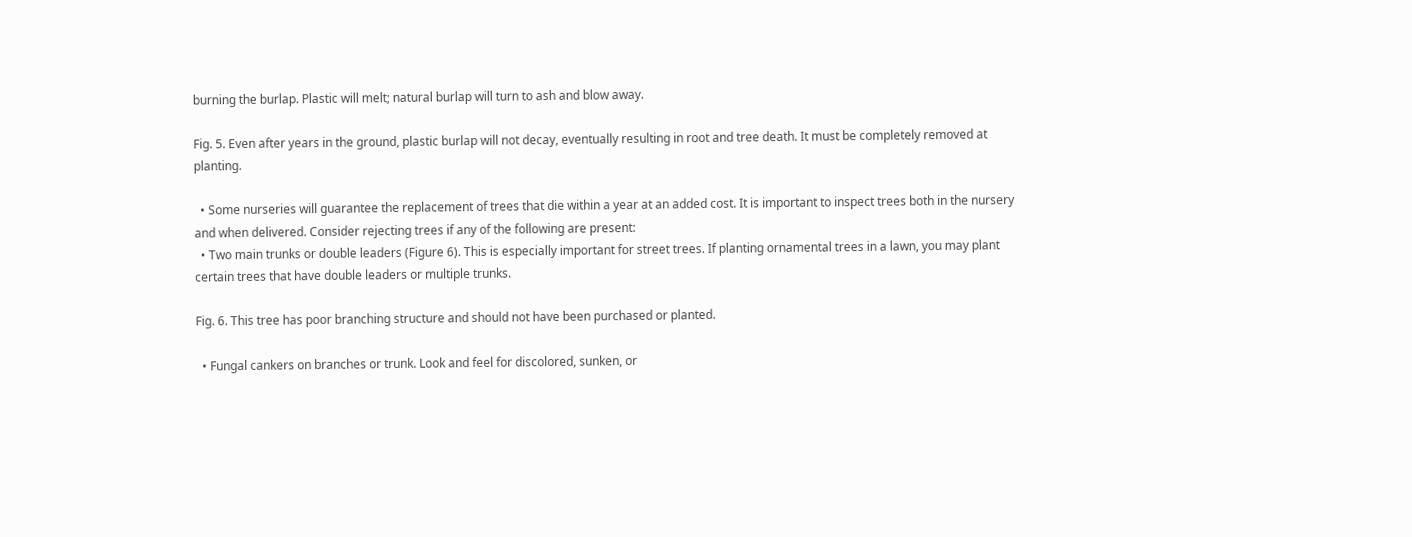burning the burlap. Plastic will melt; natural burlap will turn to ash and blow away.

Fig. 5. Even after years in the ground, plastic burlap will not decay, eventually resulting in root and tree death. It must be completely removed at planting.

  • Some nurseries will guarantee the replacement of trees that die within a year at an added cost. It is important to inspect trees both in the nursery and when delivered. Consider rejecting trees if any of the following are present:
  • Two main trunks or double leaders (Figure 6). This is especially important for street trees. If planting ornamental trees in a lawn, you may plant certain trees that have double leaders or multiple trunks.

Fig. 6. This tree has poor branching structure and should not have been purchased or planted.

  • Fungal cankers on branches or trunk. Look and feel for discolored, sunken, or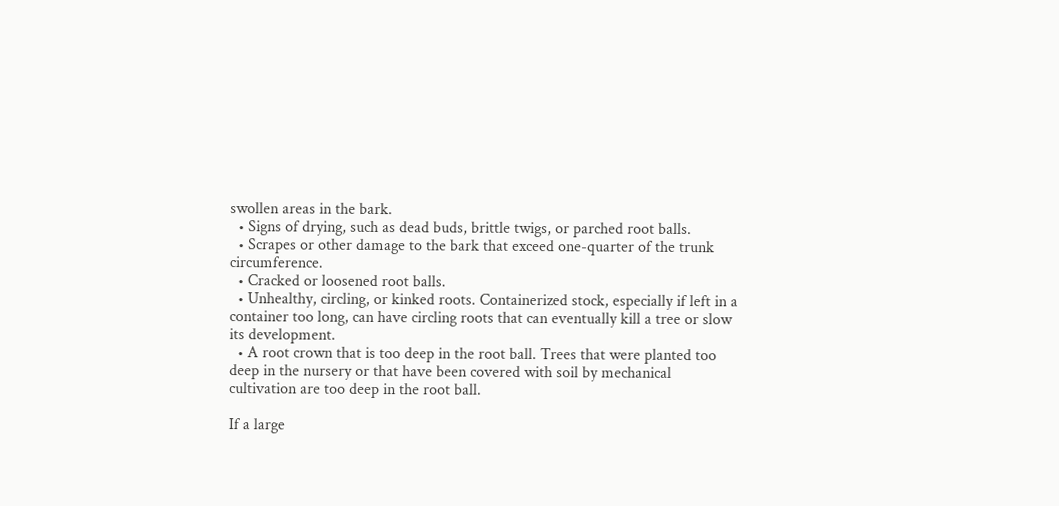swollen areas in the bark.
  • Signs of drying, such as dead buds, brittle twigs, or parched root balls.
  • Scrapes or other damage to the bark that exceed one-quarter of the trunk circumference.
  • Cracked or loosened root balls.
  • Unhealthy, circling, or kinked roots. Containerized stock, especially if left in a container too long, can have circling roots that can eventually kill a tree or slow its development.
  • A root crown that is too deep in the root ball. Trees that were planted too deep in the nursery or that have been covered with soil by mechanical cultivation are too deep in the root ball.

If a large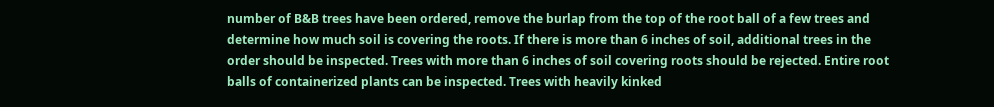number of B&B trees have been ordered, remove the burlap from the top of the root ball of a few trees and determine how much soil is covering the roots. If there is more than 6 inches of soil, additional trees in the order should be inspected. Trees with more than 6 inches of soil covering roots should be rejected. Entire root balls of containerized plants can be inspected. Trees with heavily kinked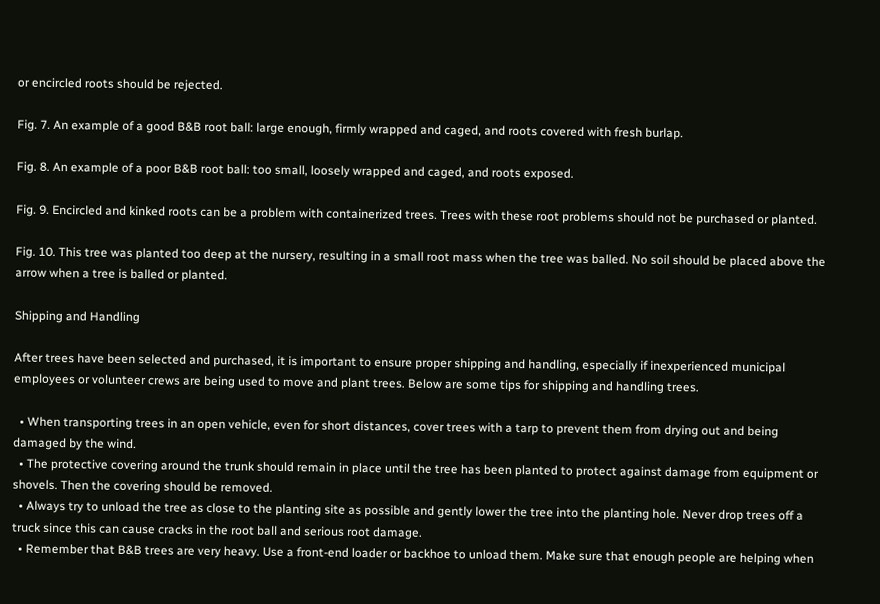or encircled roots should be rejected.

Fig. 7. An example of a good B&B root ball: large enough, firmly wrapped and caged, and roots covered with fresh burlap.

Fig. 8. An example of a poor B&B root ball: too small, loosely wrapped and caged, and roots exposed.

Fig. 9. Encircled and kinked roots can be a problem with containerized trees. Trees with these root problems should not be purchased or planted.

Fig. 10. This tree was planted too deep at the nursery, resulting in a small root mass when the tree was balled. No soil should be placed above the arrow when a tree is balled or planted.

Shipping and Handling

After trees have been selected and purchased, it is important to ensure proper shipping and handling, especially if inexperienced municipal employees or volunteer crews are being used to move and plant trees. Below are some tips for shipping and handling trees.

  • When transporting trees in an open vehicle, even for short distances, cover trees with a tarp to prevent them from drying out and being damaged by the wind.
  • The protective covering around the trunk should remain in place until the tree has been planted to protect against damage from equipment or shovels. Then the covering should be removed.
  • Always try to unload the tree as close to the planting site as possible and gently lower the tree into the planting hole. Never drop trees off a truck since this can cause cracks in the root ball and serious root damage.
  • Remember that B&B trees are very heavy. Use a front-end loader or backhoe to unload them. Make sure that enough people are helping when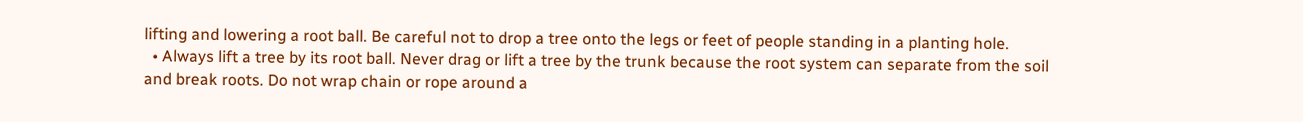lifting and lowering a root ball. Be careful not to drop a tree onto the legs or feet of people standing in a planting hole.
  • Always lift a tree by its root ball. Never drag or lift a tree by the trunk because the root system can separate from the soil and break roots. Do not wrap chain or rope around a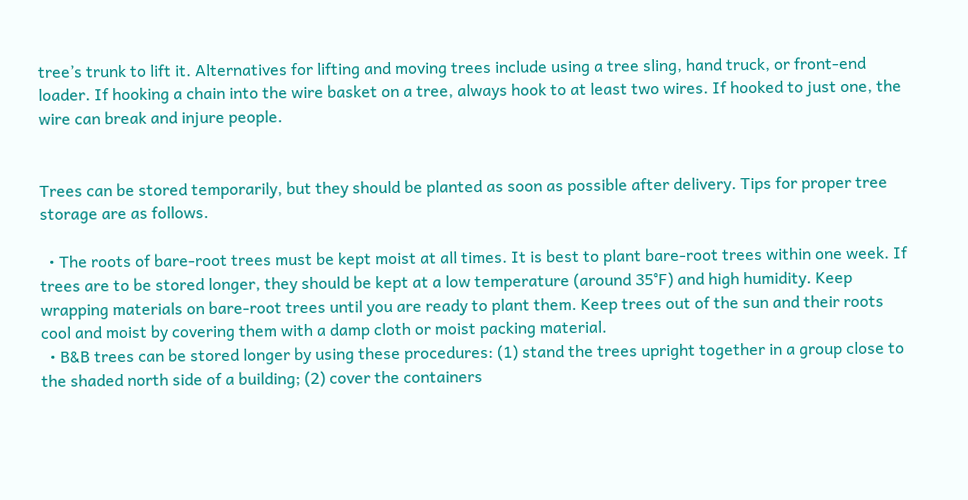tree’s trunk to lift it. Alternatives for lifting and moving trees include using a tree sling, hand truck, or front-end loader. If hooking a chain into the wire basket on a tree, always hook to at least two wires. If hooked to just one, the wire can break and injure people.


Trees can be stored temporarily, but they should be planted as soon as possible after delivery. Tips for proper tree storage are as follows.

  • The roots of bare-root trees must be kept moist at all times. It is best to plant bare-root trees within one week. If trees are to be stored longer, they should be kept at a low temperature (around 35°F) and high humidity. Keep wrapping materials on bare-root trees until you are ready to plant them. Keep trees out of the sun and their roots cool and moist by covering them with a damp cloth or moist packing material.
  • B&B trees can be stored longer by using these procedures: (1) stand the trees upright together in a group close to the shaded north side of a building; (2) cover the containers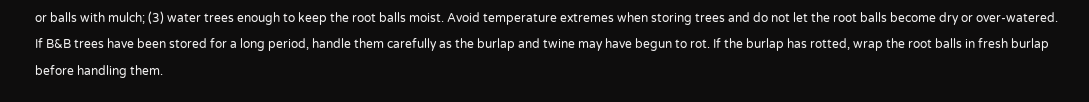or balls with mulch; (3) water trees enough to keep the root balls moist. Avoid temperature extremes when storing trees and do not let the root balls become dry or over-watered. If B&B trees have been stored for a long period, handle them carefully as the burlap and twine may have begun to rot. If the burlap has rotted, wrap the root balls in fresh burlap before handling them.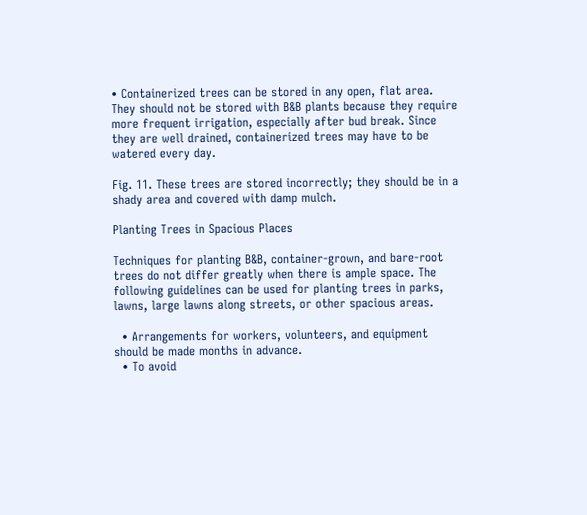• Containerized trees can be stored in any open, flat area. They should not be stored with B&B plants because they require more frequent irrigation, especially after bud break. Since they are well drained, containerized trees may have to be watered every day.

Fig. 11. These trees are stored incorrectly; they should be in a shady area and covered with damp mulch.

Planting Trees in Spacious Places

Techniques for planting B&B, container-grown, and bare-root trees do not differ greatly when there is ample space. The following guidelines can be used for planting trees in parks, lawns, large lawns along streets, or other spacious areas.

  • Arrangements for workers, volunteers, and equipment should be made months in advance.
  • To avoid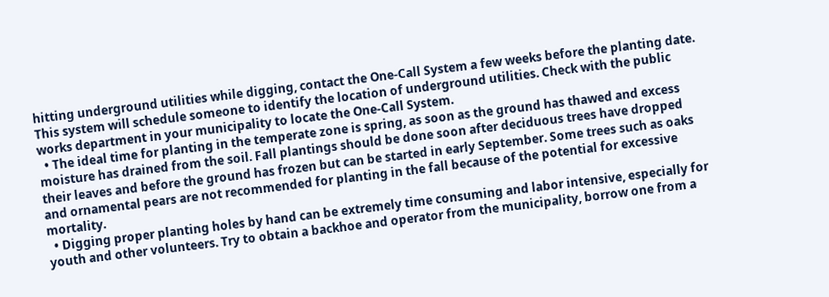hitting underground utilities while digging, contact the One-Call System a few weeks before the planting date. This system will schedule someone to identify the location of underground utilities. Check with the public works department in your municipality to locate the One-Call System.
  • The ideal time for planting in the temperate zone is spring, as soon as the ground has thawed and excess moisture has drained from the soil. Fall plantings should be done soon after deciduous trees have dropped their leaves and before the ground has frozen but can be started in early September. Some trees such as oaks and ornamental pears are not recommended for planting in the fall because of the potential for excessive mortality.
  • Digging proper planting holes by hand can be extremely time consuming and labor intensive, especially for youth and other volunteers. Try to obtain a backhoe and operator from the municipality, borrow one from a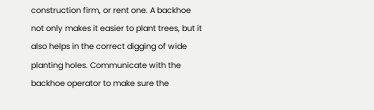construction firm, or rent one. A backhoe not only makes it easier to plant trees, but it also helps in the correct digging of wide planting holes. Communicate with the backhoe operator to make sure the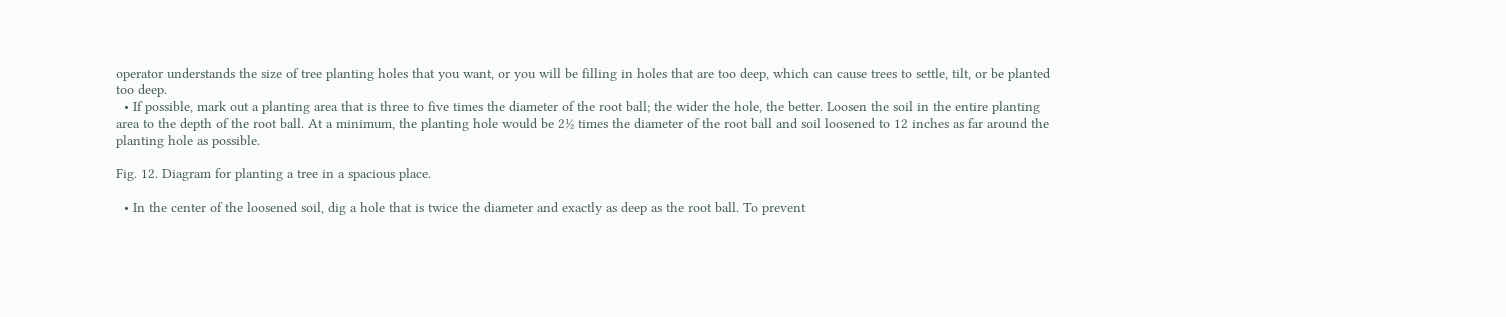operator understands the size of tree planting holes that you want, or you will be filling in holes that are too deep, which can cause trees to settle, tilt, or be planted too deep.
  • If possible, mark out a planting area that is three to five times the diameter of the root ball; the wider the hole, the better. Loosen the soil in the entire planting area to the depth of the root ball. At a minimum, the planting hole would be 2½ times the diameter of the root ball and soil loosened to 12 inches as far around the planting hole as possible.

Fig. 12. Diagram for planting a tree in a spacious place.

  • In the center of the loosened soil, dig a hole that is twice the diameter and exactly as deep as the root ball. To prevent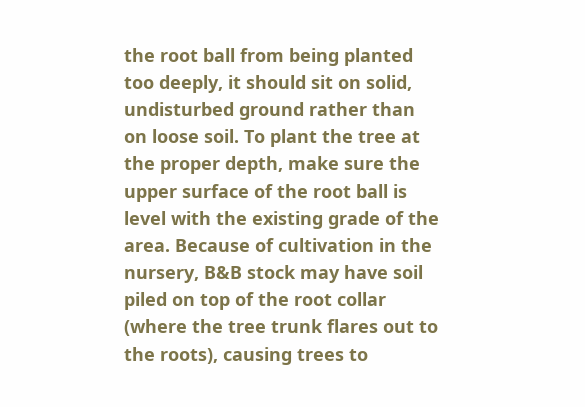the root ball from being planted too deeply, it should sit on solid, undisturbed ground rather than on loose soil. To plant the tree at the proper depth, make sure the upper surface of the root ball is level with the existing grade of the area. Because of cultivation in the nursery, B&B stock may have soil piled on top of the root collar (where the tree trunk flares out to the roots), causing trees to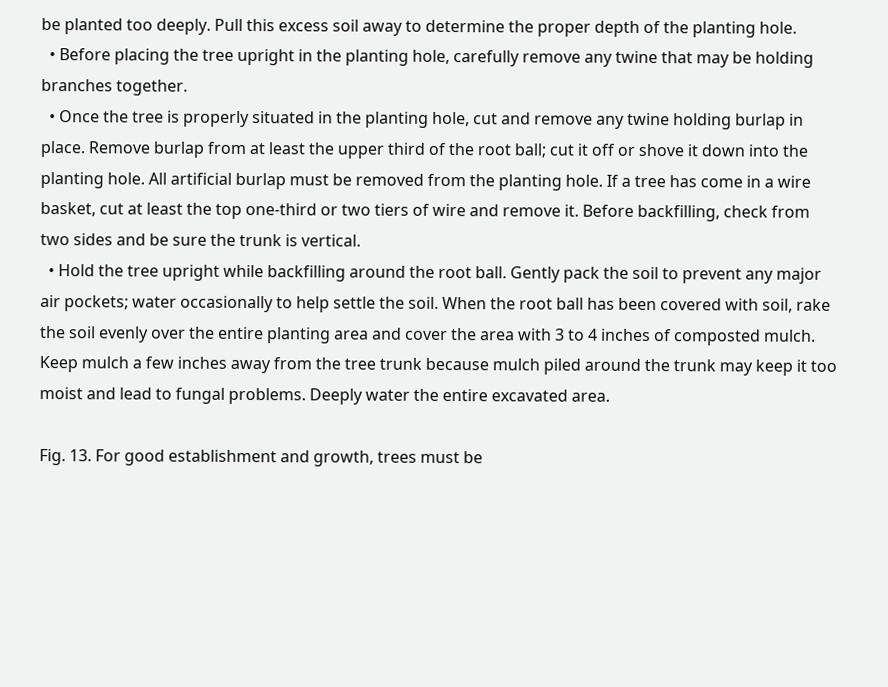be planted too deeply. Pull this excess soil away to determine the proper depth of the planting hole.
  • Before placing the tree upright in the planting hole, carefully remove any twine that may be holding branches together.
  • Once the tree is properly situated in the planting hole, cut and remove any twine holding burlap in place. Remove burlap from at least the upper third of the root ball; cut it off or shove it down into the planting hole. All artificial burlap must be removed from the planting hole. If a tree has come in a wire basket, cut at least the top one-third or two tiers of wire and remove it. Before backfilling, check from two sides and be sure the trunk is vertical.
  • Hold the tree upright while backfilling around the root ball. Gently pack the soil to prevent any major air pockets; water occasionally to help settle the soil. When the root ball has been covered with soil, rake the soil evenly over the entire planting area and cover the area with 3 to 4 inches of composted mulch. Keep mulch a few inches away from the tree trunk because mulch piled around the trunk may keep it too moist and lead to fungal problems. Deeply water the entire excavated area.

Fig. 13. For good establishment and growth, trees must be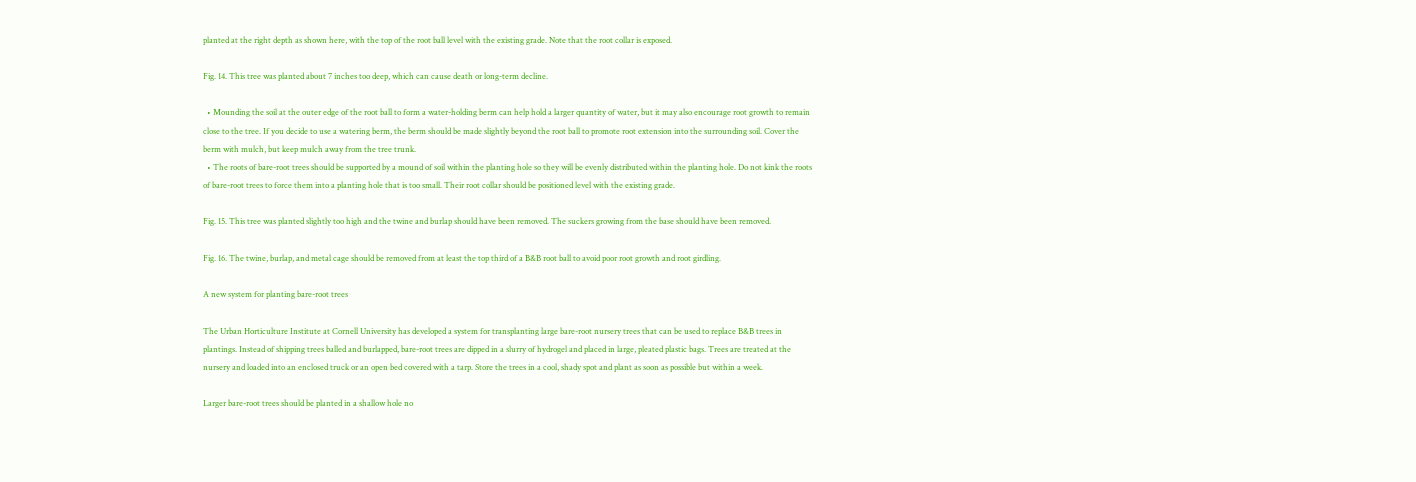planted at the right depth as shown here, with the top of the root ball level with the existing grade. Note that the root collar is exposed.

Fig. 14. This tree was planted about 7 inches too deep, which can cause death or long-term decline.

  • Mounding the soil at the outer edge of the root ball to form a water-holding berm can help hold a larger quantity of water, but it may also encourage root growth to remain close to the tree. If you decide to use a watering berm, the berm should be made slightly beyond the root ball to promote root extension into the surrounding soil. Cover the berm with mulch, but keep mulch away from the tree trunk.
  • The roots of bare-root trees should be supported by a mound of soil within the planting hole so they will be evenly distributed within the planting hole. Do not kink the roots of bare-root trees to force them into a planting hole that is too small. Their root collar should be positioned level with the existing grade.

Fig. 15. This tree was planted slightly too high and the twine and burlap should have been removed. The suckers growing from the base should have been removed.

Fig. 16. The twine, burlap, and metal cage should be removed from at least the top third of a B&B root ball to avoid poor root growth and root girdling.

A new system for planting bare-root trees

The Urban Horticulture Institute at Cornell University has developed a system for transplanting large bare-root nursery trees that can be used to replace B&B trees in plantings. Instead of shipping trees balled and burlapped, bare-root trees are dipped in a slurry of hydrogel and placed in large, pleated plastic bags. Trees are treated at the nursery and loaded into an enclosed truck or an open bed covered with a tarp. Store the trees in a cool, shady spot and plant as soon as possible but within a week.

Larger bare-root trees should be planted in a shallow hole no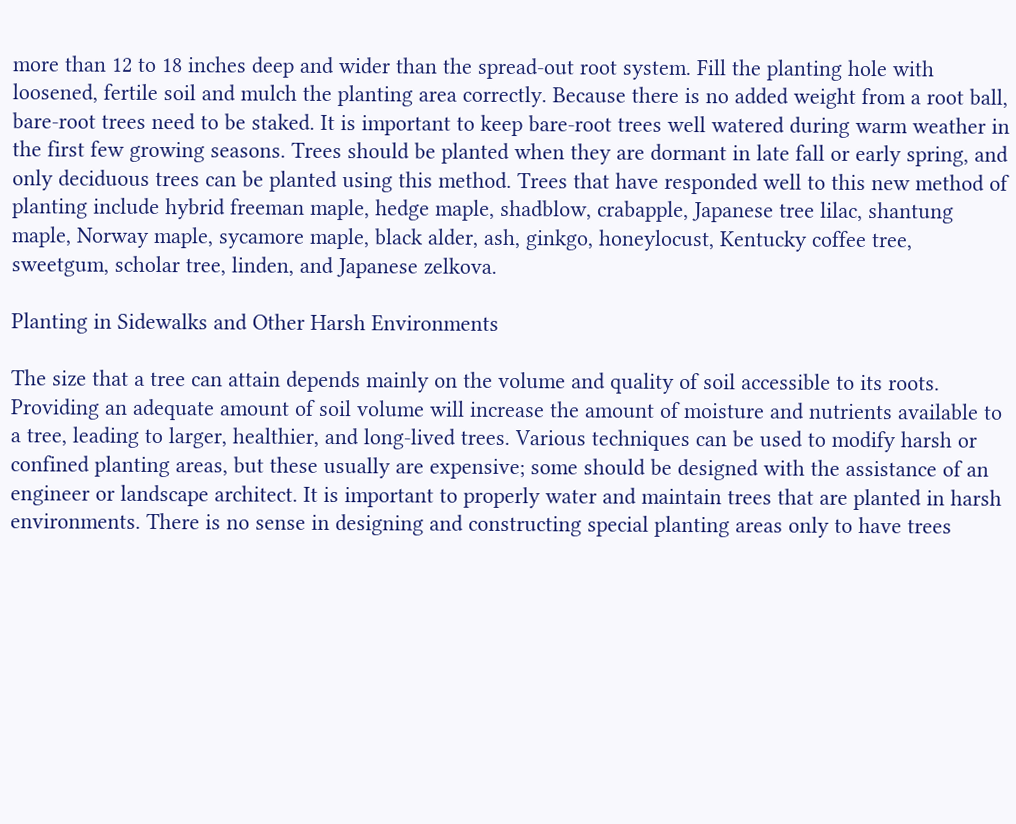more than 12 to 18 inches deep and wider than the spread-out root system. Fill the planting hole with loosened, fertile soil and mulch the planting area correctly. Because there is no added weight from a root ball, bare-root trees need to be staked. It is important to keep bare-root trees well watered during warm weather in the first few growing seasons. Trees should be planted when they are dormant in late fall or early spring, and only deciduous trees can be planted using this method. Trees that have responded well to this new method of planting include hybrid freeman maple, hedge maple, shadblow, crabapple, Japanese tree lilac, shantung maple, Norway maple, sycamore maple, black alder, ash, ginkgo, honeylocust, Kentucky coffee tree, sweetgum, scholar tree, linden, and Japanese zelkova.

Planting in Sidewalks and Other Harsh Environments

The size that a tree can attain depends mainly on the volume and quality of soil accessible to its roots. Providing an adequate amount of soil volume will increase the amount of moisture and nutrients available to a tree, leading to larger, healthier, and long-lived trees. Various techniques can be used to modify harsh or confined planting areas, but these usually are expensive; some should be designed with the assistance of an engineer or landscape architect. It is important to properly water and maintain trees that are planted in harsh environments. There is no sense in designing and constructing special planting areas only to have trees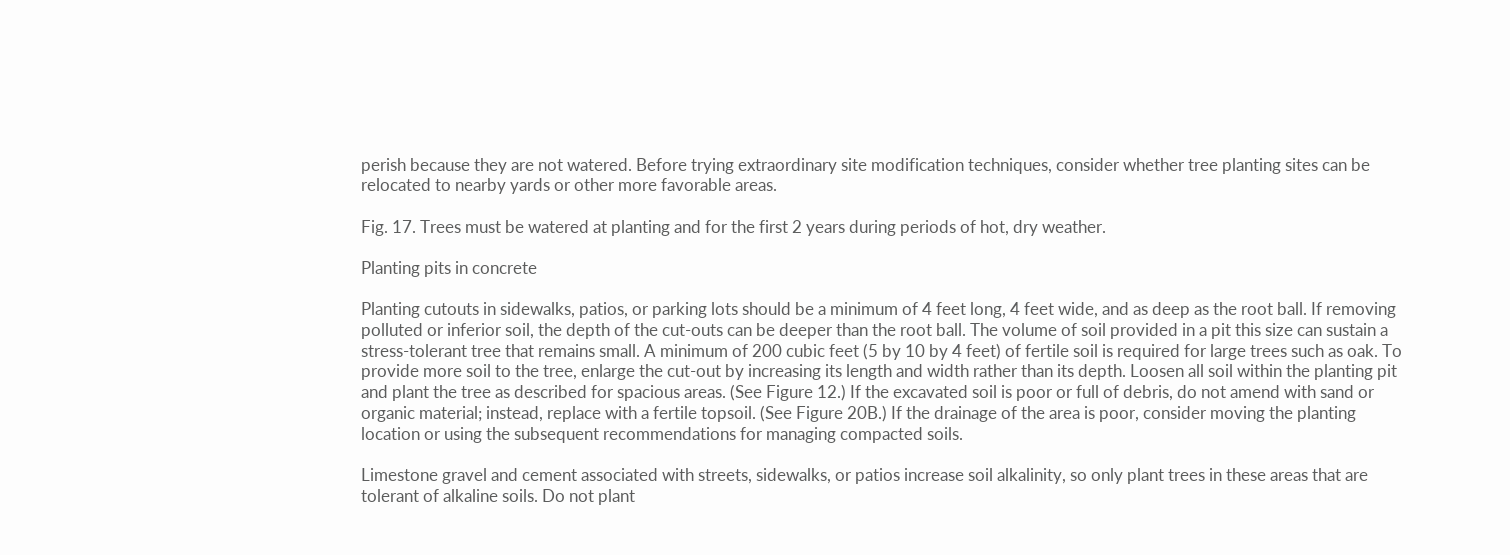perish because they are not watered. Before trying extraordinary site modification techniques, consider whether tree planting sites can be relocated to nearby yards or other more favorable areas.

Fig. 17. Trees must be watered at planting and for the first 2 years during periods of hot, dry weather.

Planting pits in concrete

Planting cutouts in sidewalks, patios, or parking lots should be a minimum of 4 feet long, 4 feet wide, and as deep as the root ball. If removing polluted or inferior soil, the depth of the cut-outs can be deeper than the root ball. The volume of soil provided in a pit this size can sustain a stress-tolerant tree that remains small. A minimum of 200 cubic feet (5 by 10 by 4 feet) of fertile soil is required for large trees such as oak. To provide more soil to the tree, enlarge the cut-out by increasing its length and width rather than its depth. Loosen all soil within the planting pit and plant the tree as described for spacious areas. (See Figure 12.) If the excavated soil is poor or full of debris, do not amend with sand or organic material; instead, replace with a fertile topsoil. (See Figure 20B.) If the drainage of the area is poor, consider moving the planting location or using the subsequent recommendations for managing compacted soils.

Limestone gravel and cement associated with streets, sidewalks, or patios increase soil alkalinity, so only plant trees in these areas that are tolerant of alkaline soils. Do not plant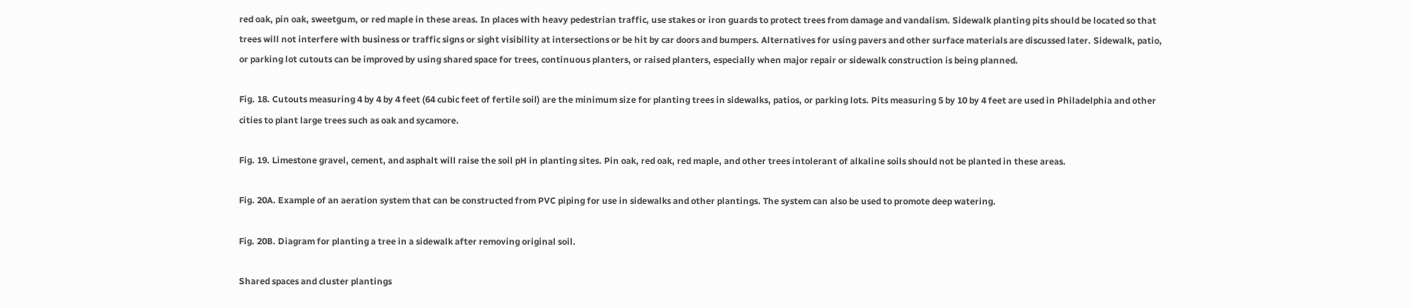red oak, pin oak, sweetgum, or red maple in these areas. In places with heavy pedestrian traffic, use stakes or iron guards to protect trees from damage and vandalism. Sidewalk planting pits should be located so that trees will not interfere with business or traffic signs or sight visibility at intersections or be hit by car doors and bumpers. Alternatives for using pavers and other surface materials are discussed later. Sidewalk, patio, or parking lot cutouts can be improved by using shared space for trees, continuous planters, or raised planters, especially when major repair or sidewalk construction is being planned.

Fig. 18. Cutouts measuring 4 by 4 by 4 feet (64 cubic feet of fertile soil) are the minimum size for planting trees in sidewalks, patios, or parking lots. Pits measuring 5 by 10 by 4 feet are used in Philadelphia and other cities to plant large trees such as oak and sycamore.

Fig. 19. Limestone gravel, cement, and asphalt will raise the soil pH in planting sites. Pin oak, red oak, red maple, and other trees intolerant of alkaline soils should not be planted in these areas.

Fig. 20A. Example of an aeration system that can be constructed from PVC piping for use in sidewalks and other plantings. The system can also be used to promote deep watering.

Fig. 20B. Diagram for planting a tree in a sidewalk after removing original soil.

Shared spaces and cluster plantings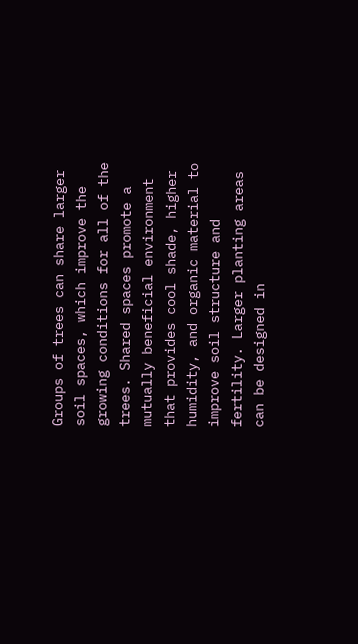Groups of trees can share larger soil spaces, which improve the growing conditions for all of the trees. Shared spaces promote a mutually beneficial environment that provides cool shade, higher humidity, and organic material to improve soil structure and fertility. Larger planting areas can be designed in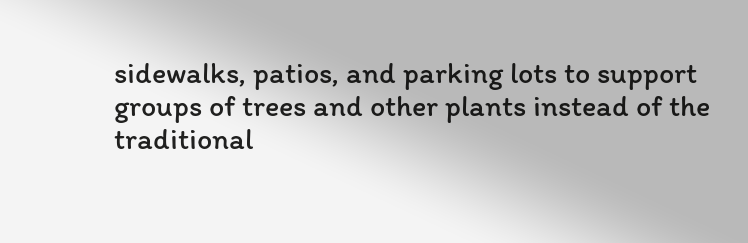sidewalks, patios, and parking lots to support groups of trees and other plants instead of the traditional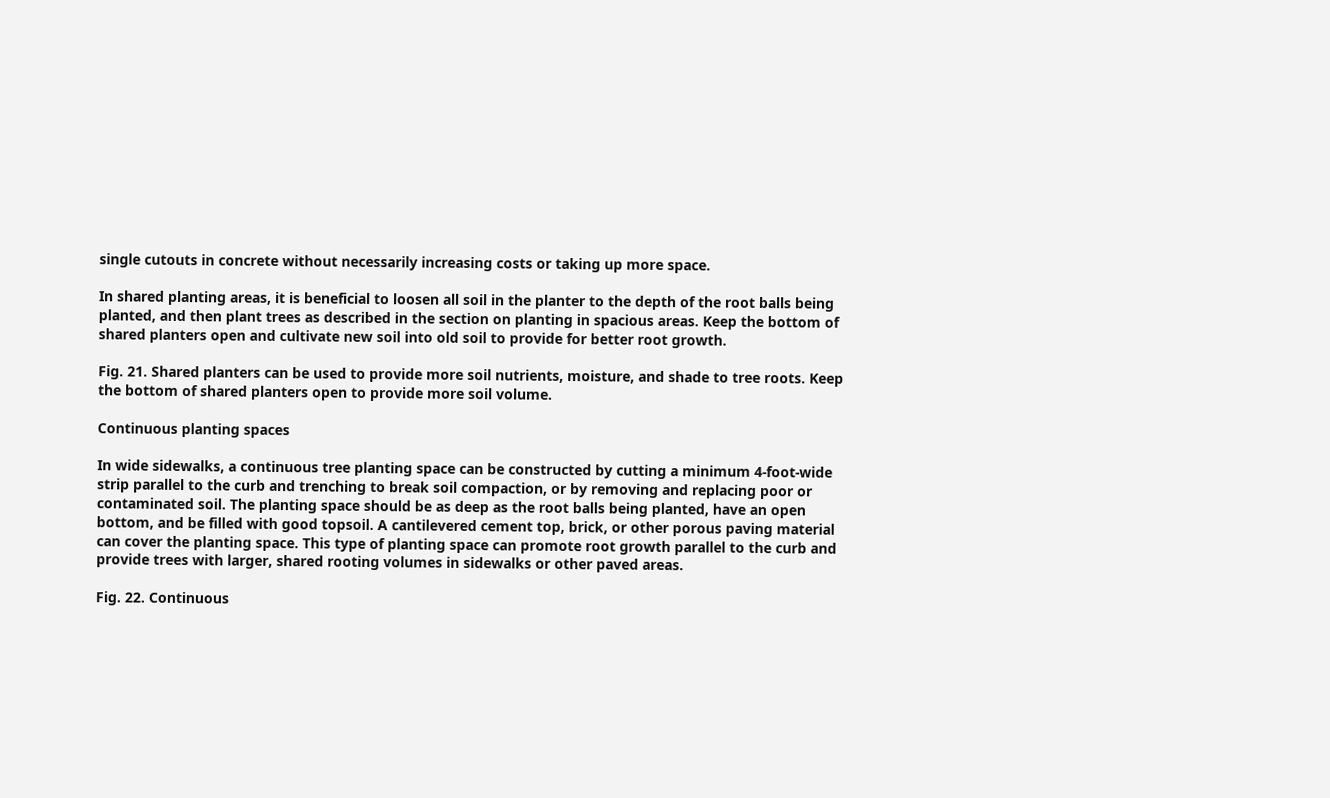single cutouts in concrete without necessarily increasing costs or taking up more space.

In shared planting areas, it is beneficial to loosen all soil in the planter to the depth of the root balls being planted, and then plant trees as described in the section on planting in spacious areas. Keep the bottom of shared planters open and cultivate new soil into old soil to provide for better root growth.

Fig. 21. Shared planters can be used to provide more soil nutrients, moisture, and shade to tree roots. Keep the bottom of shared planters open to provide more soil volume.

Continuous planting spaces

In wide sidewalks, a continuous tree planting space can be constructed by cutting a minimum 4-foot-wide strip parallel to the curb and trenching to break soil compaction, or by removing and replacing poor or contaminated soil. The planting space should be as deep as the root balls being planted, have an open bottom, and be filled with good topsoil. A cantilevered cement top, brick, or other porous paving material can cover the planting space. This type of planting space can promote root growth parallel to the curb and provide trees with larger, shared rooting volumes in sidewalks or other paved areas.

Fig. 22. Continuous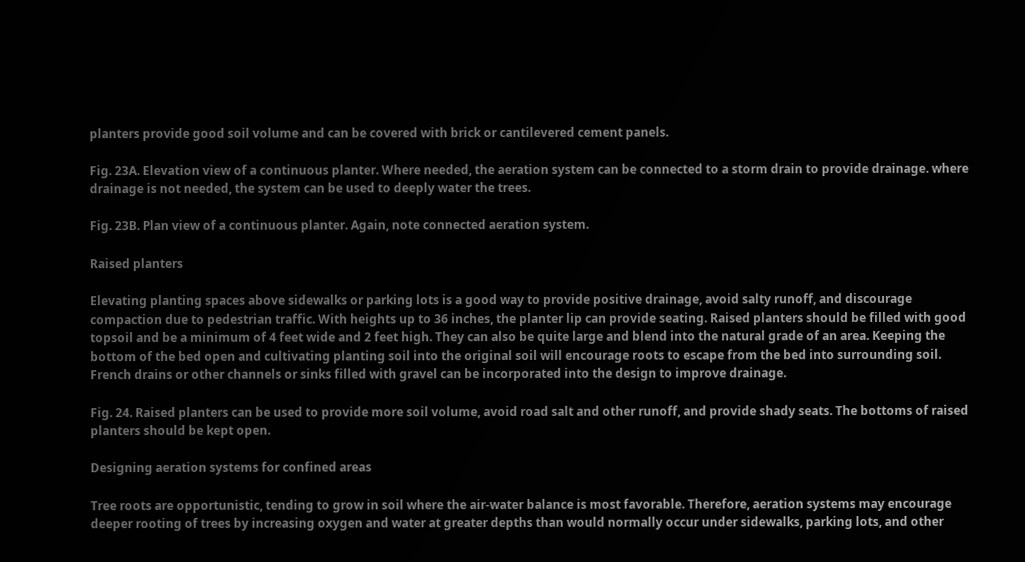planters provide good soil volume and can be covered with brick or cantilevered cement panels.

Fig. 23A. Elevation view of a continuous planter. Where needed, the aeration system can be connected to a storm drain to provide drainage. where drainage is not needed, the system can be used to deeply water the trees.

Fig. 23B. Plan view of a continuous planter. Again, note connected aeration system.

Raised planters

Elevating planting spaces above sidewalks or parking lots is a good way to provide positive drainage, avoid salty runoff, and discourage compaction due to pedestrian traffic. With heights up to 36 inches, the planter lip can provide seating. Raised planters should be filled with good topsoil and be a minimum of 4 feet wide and 2 feet high. They can also be quite large and blend into the natural grade of an area. Keeping the bottom of the bed open and cultivating planting soil into the original soil will encourage roots to escape from the bed into surrounding soil. French drains or other channels or sinks filled with gravel can be incorporated into the design to improve drainage.

Fig. 24. Raised planters can be used to provide more soil volume, avoid road salt and other runoff, and provide shady seats. The bottoms of raised planters should be kept open.

Designing aeration systems for confined areas

Tree roots are opportunistic, tending to grow in soil where the air-water balance is most favorable. Therefore, aeration systems may encourage deeper rooting of trees by increasing oxygen and water at greater depths than would normally occur under sidewalks, parking lots, and other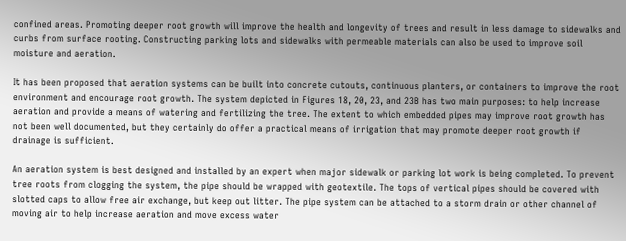confined areas. Promoting deeper root growth will improve the health and longevity of trees and result in less damage to sidewalks and curbs from surface rooting. Constructing parking lots and sidewalks with permeable materials can also be used to improve soil moisture and aeration.

It has been proposed that aeration systems can be built into concrete cutouts, continuous planters, or containers to improve the root environment and encourage root growth. The system depicted in Figures 18, 20, 23, and 23B has two main purposes: to help increase aeration and provide a means of watering and fertilizing the tree. The extent to which embedded pipes may improve root growth has not been well documented, but they certainly do offer a practical means of irrigation that may promote deeper root growth if drainage is sufficient.

An aeration system is best designed and installed by an expert when major sidewalk or parking lot work is being completed. To prevent tree roots from clogging the system, the pipe should be wrapped with geotextile. The tops of vertical pipes should be covered with slotted caps to allow free air exchange, but keep out litter. The pipe system can be attached to a storm drain or other channel of moving air to help increase aeration and move excess water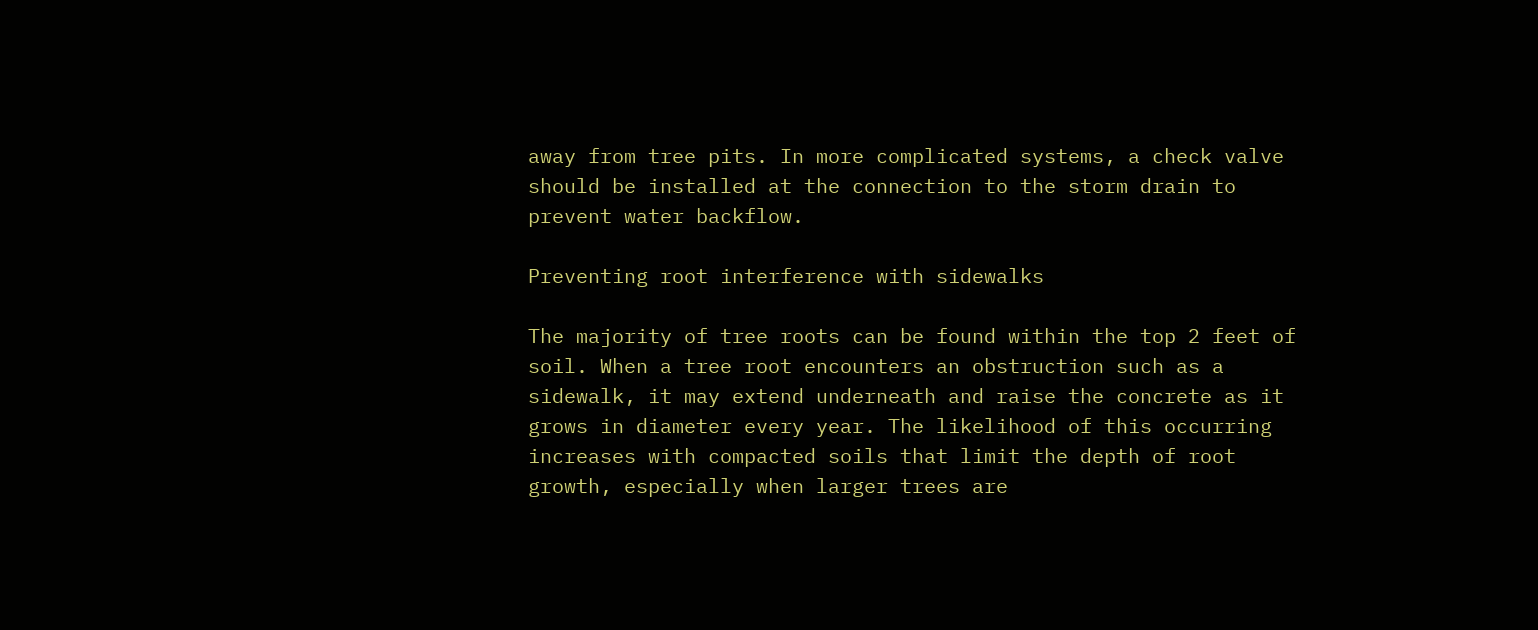away from tree pits. In more complicated systems, a check valve should be installed at the connection to the storm drain to prevent water backflow.

Preventing root interference with sidewalks

The majority of tree roots can be found within the top 2 feet of soil. When a tree root encounters an obstruction such as a sidewalk, it may extend underneath and raise the concrete as it grows in diameter every year. The likelihood of this occurring increases with compacted soils that limit the depth of root growth, especially when larger trees are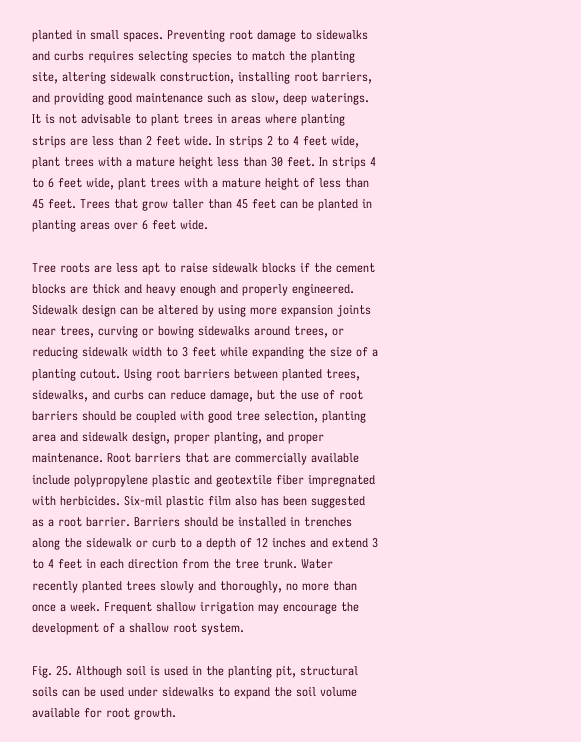planted in small spaces. Preventing root damage to sidewalks and curbs requires selecting species to match the planting site, altering sidewalk construction, installing root barriers, and providing good maintenance such as slow, deep waterings. It is not advisable to plant trees in areas where planting strips are less than 2 feet wide. In strips 2 to 4 feet wide, plant trees with a mature height less than 30 feet. In strips 4 to 6 feet wide, plant trees with a mature height of less than 45 feet. Trees that grow taller than 45 feet can be planted in planting areas over 6 feet wide.

Tree roots are less apt to raise sidewalk blocks if the cement blocks are thick and heavy enough and properly engineered. Sidewalk design can be altered by using more expansion joints near trees, curving or bowing sidewalks around trees, or reducing sidewalk width to 3 feet while expanding the size of a planting cutout. Using root barriers between planted trees, sidewalks, and curbs can reduce damage, but the use of root barriers should be coupled with good tree selection, planting area and sidewalk design, proper planting, and proper maintenance. Root barriers that are commercially available include polypropylene plastic and geotextile fiber impregnated with herbicides. Six-mil plastic film also has been suggested as a root barrier. Barriers should be installed in trenches along the sidewalk or curb to a depth of 12 inches and extend 3 to 4 feet in each direction from the tree trunk. Water recently planted trees slowly and thoroughly, no more than once a week. Frequent shallow irrigation may encourage the development of a shallow root system.

Fig. 25. Although soil is used in the planting pit, structural soils can be used under sidewalks to expand the soil volume available for root growth.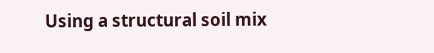Using a structural soil mix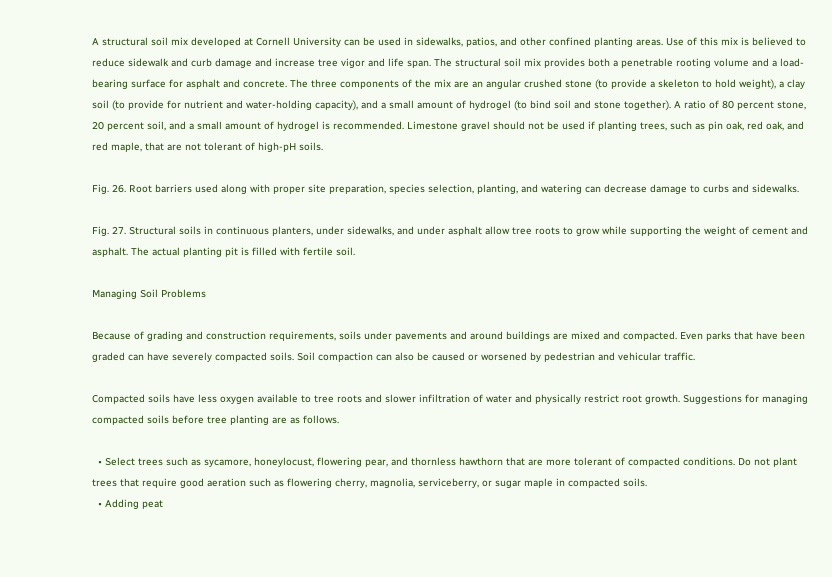A structural soil mix developed at Cornell University can be used in sidewalks, patios, and other confined planting areas. Use of this mix is believed to reduce sidewalk and curb damage and increase tree vigor and life span. The structural soil mix provides both a penetrable rooting volume and a load-bearing surface for asphalt and concrete. The three components of the mix are an angular crushed stone (to provide a skeleton to hold weight), a clay soil (to provide for nutrient and water-holding capacity), and a small amount of hydrogel (to bind soil and stone together). A ratio of 80 percent stone, 20 percent soil, and a small amount of hydrogel is recommended. Limestone gravel should not be used if planting trees, such as pin oak, red oak, and red maple, that are not tolerant of high-pH soils.

Fig. 26. Root barriers used along with proper site preparation, species selection, planting, and watering can decrease damage to curbs and sidewalks.

Fig. 27. Structural soils in continuous planters, under sidewalks, and under asphalt allow tree roots to grow while supporting the weight of cement and asphalt. The actual planting pit is filled with fertile soil.

Managing Soil Problems

Because of grading and construction requirements, soils under pavements and around buildings are mixed and compacted. Even parks that have been graded can have severely compacted soils. Soil compaction can also be caused or worsened by pedestrian and vehicular traffic.

Compacted soils have less oxygen available to tree roots and slower infiltration of water and physically restrict root growth. Suggestions for managing compacted soils before tree planting are as follows.

  • Select trees such as sycamore, honeylocust, flowering pear, and thornless hawthorn that are more tolerant of compacted conditions. Do not plant trees that require good aeration such as flowering cherry, magnolia, serviceberry, or sugar maple in compacted soils.
  • Adding peat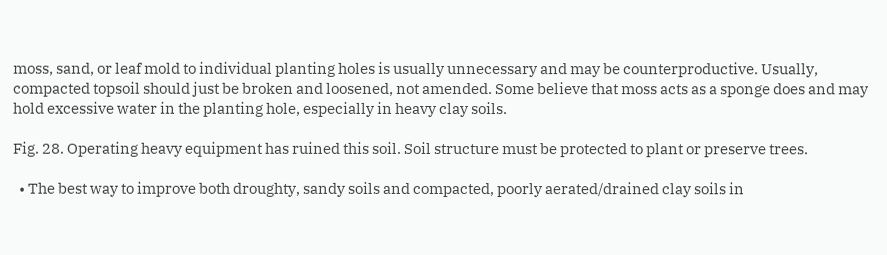moss, sand, or leaf mold to individual planting holes is usually unnecessary and may be counterproductive. Usually, compacted topsoil should just be broken and loosened, not amended. Some believe that moss acts as a sponge does and may hold excessive water in the planting hole, especially in heavy clay soils.

Fig. 28. Operating heavy equipment has ruined this soil. Soil structure must be protected to plant or preserve trees.

  • The best way to improve both droughty, sandy soils and compacted, poorly aerated/drained clay soils in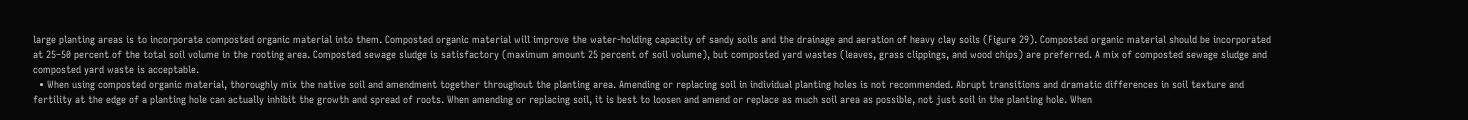large planting areas is to incorporate composted organic material into them. Composted organic material will improve the water-holding capacity of sandy soils and the drainage and aeration of heavy clay soils (Figure 29). Composted organic material should be incorporated at 25–50 percent of the total soil volume in the rooting area. Composted sewage sludge is satisfactory (maximum amount 25 percent of soil volume), but composted yard wastes (leaves, grass clippings, and wood chips) are preferred. A mix of composted sewage sludge and composted yard waste is acceptable.
  • When using composted organic material, thoroughly mix the native soil and amendment together throughout the planting area. Amending or replacing soil in individual planting holes is not recommended. Abrupt transitions and dramatic differences in soil texture and fertility at the edge of a planting hole can actually inhibit the growth and spread of roots. When amending or replacing soil, it is best to loosen and amend or replace as much soil area as possible, not just soil in the planting hole. When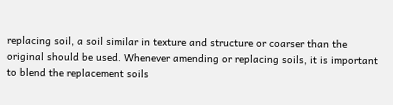replacing soil, a soil similar in texture and structure or coarser than the original should be used. Whenever amending or replacing soils, it is important to blend the replacement soils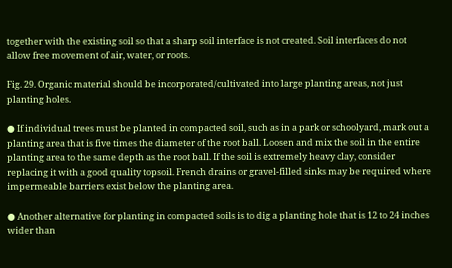together with the existing soil so that a sharp soil interface is not created. Soil interfaces do not allow free movement of air, water, or roots.

Fig. 29. Organic material should be incorporated/cultivated into large planting areas, not just planting holes.

● If individual trees must be planted in compacted soil, such as in a park or schoolyard, mark out a planting area that is five times the diameter of the root ball. Loosen and mix the soil in the entire planting area to the same depth as the root ball. If the soil is extremely heavy clay, consider replacing it with a good quality topsoil. French drains or gravel-filled sinks may be required where impermeable barriers exist below the planting area.

● Another alternative for planting in compacted soils is to dig a planting hole that is 12 to 24 inches wider than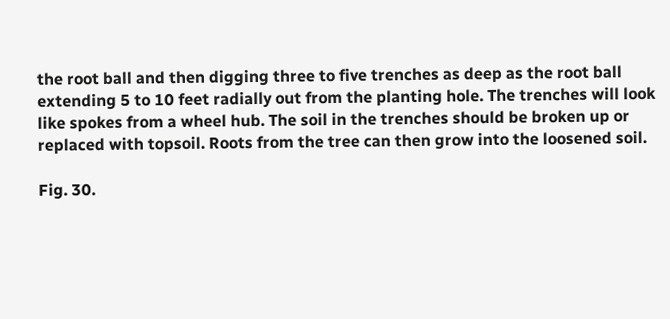the root ball and then digging three to five trenches as deep as the root ball extending 5 to 10 feet radially out from the planting hole. The trenches will look like spokes from a wheel hub. The soil in the trenches should be broken up or replaced with topsoil. Roots from the tree can then grow into the loosened soil.

Fig. 30.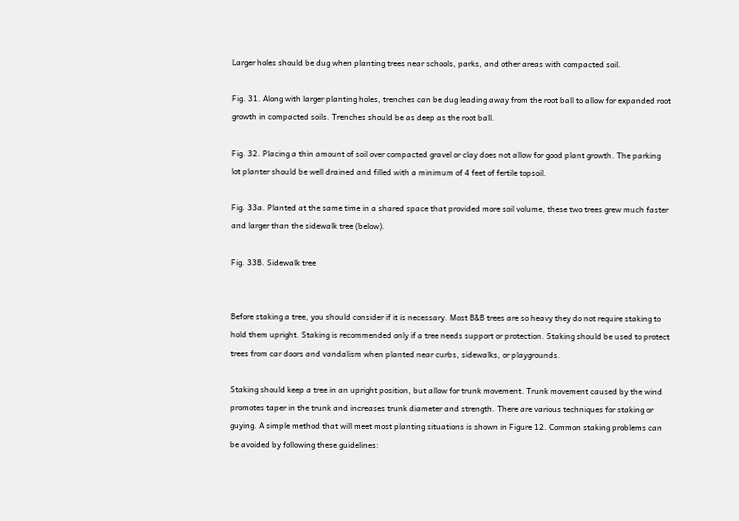Larger holes should be dug when planting trees near schools, parks, and other areas with compacted soil.

Fig. 31. Along with larger planting holes, trenches can be dug leading away from the root ball to allow for expanded root growth in compacted soils. Trenches should be as deep as the root ball.

Fig. 32. Placing a thin amount of soil over compacted gravel or clay does not allow for good plant growth. The parking lot planter should be well drained and filled with a minimum of 4 feet of fertile topsoil.

Fig. 33a. Planted at the same time in a shared space that provided more soil volume, these two trees grew much faster and larger than the sidewalk tree (below).

Fig. 33B. Sidewalk tree


Before staking a tree, you should consider if it is necessary. Most B&B trees are so heavy they do not require staking to hold them upright. Staking is recommended only if a tree needs support or protection. Staking should be used to protect trees from car doors and vandalism when planted near curbs, sidewalks, or playgrounds.

Staking should keep a tree in an upright position, but allow for trunk movement. Trunk movement caused by the wind promotes taper in the trunk and increases trunk diameter and strength. There are various techniques for staking or guying. A simple method that will meet most planting situations is shown in Figure 12. Common staking problems can be avoided by following these guidelines: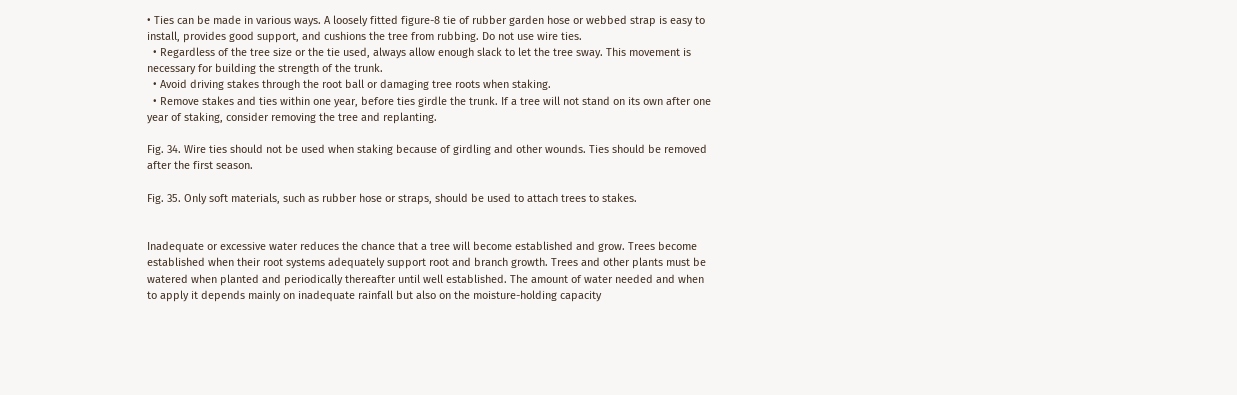• Ties can be made in various ways. A loosely fitted figure-8 tie of rubber garden hose or webbed strap is easy to install, provides good support, and cushions the tree from rubbing. Do not use wire ties.
  • Regardless of the tree size or the tie used, always allow enough slack to let the tree sway. This movement is necessary for building the strength of the trunk.
  • Avoid driving stakes through the root ball or damaging tree roots when staking.
  • Remove stakes and ties within one year, before ties girdle the trunk. If a tree will not stand on its own after one year of staking, consider removing the tree and replanting.

Fig. 34. Wire ties should not be used when staking because of girdling and other wounds. Ties should be removed after the first season.

Fig. 35. Only soft materials, such as rubber hose or straps, should be used to attach trees to stakes.


Inadequate or excessive water reduces the chance that a tree will become established and grow. Trees become established when their root systems adequately support root and branch growth. Trees and other plants must be watered when planted and periodically thereafter until well established. The amount of water needed and when to apply it depends mainly on inadequate rainfall but also on the moisture-holding capacity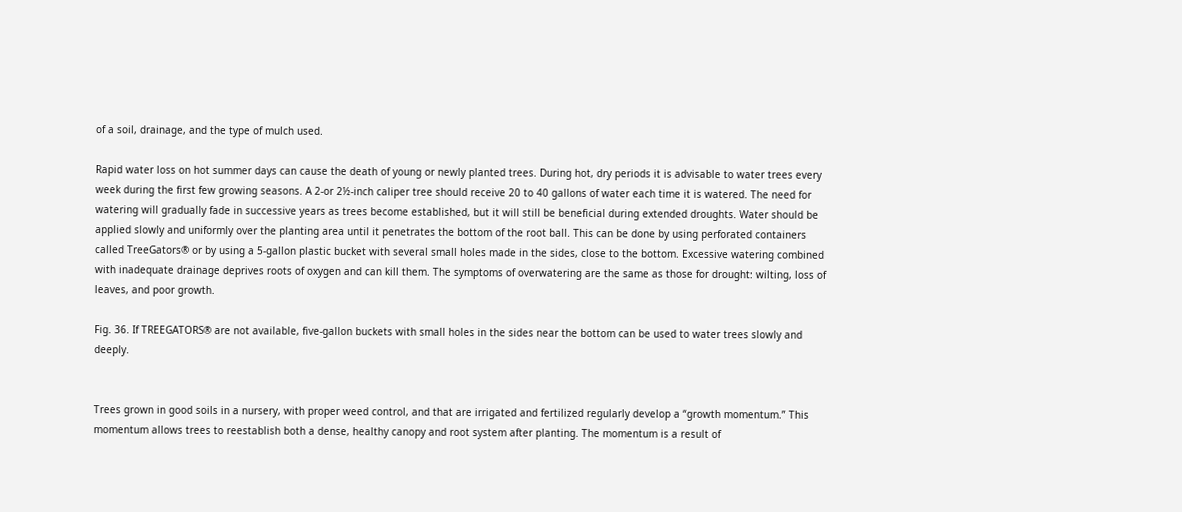of a soil, drainage, and the type of mulch used.

Rapid water loss on hot summer days can cause the death of young or newly planted trees. During hot, dry periods it is advisable to water trees every week during the first few growing seasons. A 2-or 2½-inch caliper tree should receive 20 to 40 gallons of water each time it is watered. The need for watering will gradually fade in successive years as trees become established, but it will still be beneficial during extended droughts. Water should be applied slowly and uniformly over the planting area until it penetrates the bottom of the root ball. This can be done by using perforated containers called TreeGators® or by using a 5-gallon plastic bucket with several small holes made in the sides, close to the bottom. Excessive watering combined with inadequate drainage deprives roots of oxygen and can kill them. The symptoms of overwatering are the same as those for drought: wilting, loss of leaves, and poor growth.

Fig. 36. If TREEGATORS® are not available, five-gallon buckets with small holes in the sides near the bottom can be used to water trees slowly and deeply.


Trees grown in good soils in a nursery, with proper weed control, and that are irrigated and fertilized regularly develop a “growth momentum.” This momentum allows trees to reestablish both a dense, healthy canopy and root system after planting. The momentum is a result of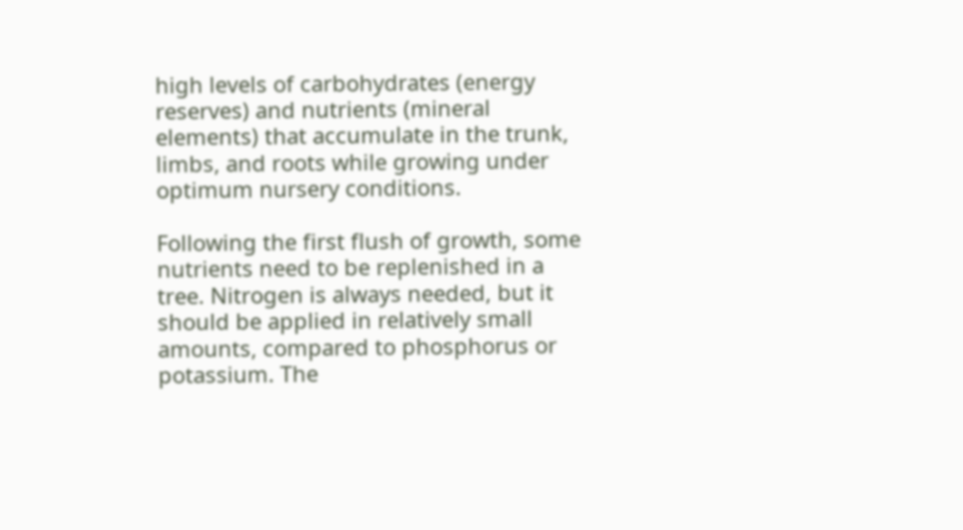high levels of carbohydrates (energy reserves) and nutrients (mineral elements) that accumulate in the trunk, limbs, and roots while growing under optimum nursery conditions.

Following the first flush of growth, some nutrients need to be replenished in a tree. Nitrogen is always needed, but it should be applied in relatively small amounts, compared to phosphorus or potassium. The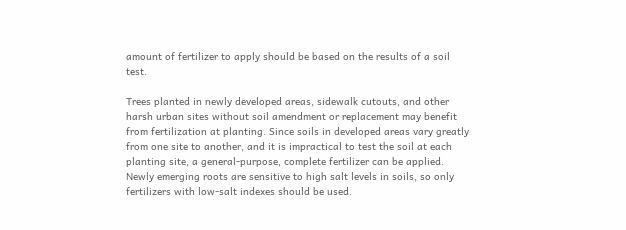amount of fertilizer to apply should be based on the results of a soil test.

Trees planted in newly developed areas, sidewalk cutouts, and other harsh urban sites without soil amendment or replacement may benefit from fertilization at planting. Since soils in developed areas vary greatly from one site to another, and it is impractical to test the soil at each planting site, a general-purpose, complete fertilizer can be applied. Newly emerging roots are sensitive to high salt levels in soils, so only fertilizers with low-salt indexes should be used.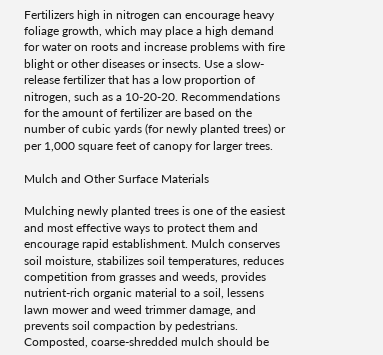Fertilizers high in nitrogen can encourage heavy foliage growth, which may place a high demand for water on roots and increase problems with fire blight or other diseases or insects. Use a slow-release fertilizer that has a low proportion of nitrogen, such as a 10-20-20. Recommendations for the amount of fertilizer are based on the number of cubic yards (for newly planted trees) or per 1,000 square feet of canopy for larger trees.

Mulch and Other Surface Materials

Mulching newly planted trees is one of the easiest and most effective ways to protect them and encourage rapid establishment. Mulch conserves soil moisture, stabilizes soil temperatures, reduces competition from grasses and weeds, provides nutrient-rich organic material to a soil, lessens lawn mower and weed trimmer damage, and prevents soil compaction by pedestrians. Composted, coarse-shredded mulch should be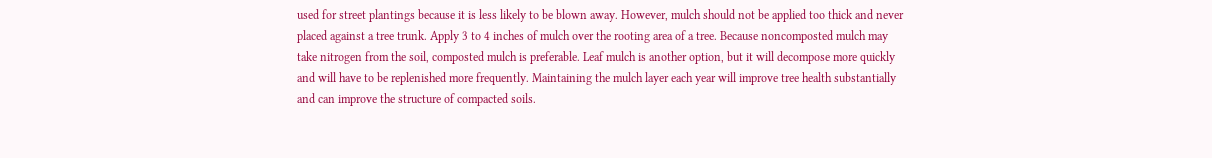used for street plantings because it is less likely to be blown away. However, mulch should not be applied too thick and never placed against a tree trunk. Apply 3 to 4 inches of mulch over the rooting area of a tree. Because noncomposted mulch may take nitrogen from the soil, composted mulch is preferable. Leaf mulch is another option, but it will decompose more quickly and will have to be replenished more frequently. Maintaining the mulch layer each year will improve tree health substantially and can improve the structure of compacted soils.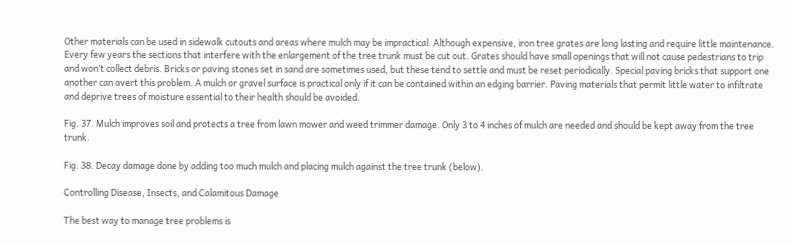Other materials can be used in sidewalk cutouts and areas where mulch may be impractical. Although expensive, iron tree grates are long lasting and require little maintenance. Every few years the sections that interfere with the enlargement of the tree trunk must be cut out. Grates should have small openings that will not cause pedestrians to trip and won’t collect debris. Bricks or paving stones set in sand are sometimes used, but these tend to settle and must be reset periodically. Special paving bricks that support one another can avert this problem. A mulch or gravel surface is practical only if it can be contained within an edging barrier. Paving materials that permit little water to infiltrate and deprive trees of moisture essential to their health should be avoided.

Fig. 37. Mulch improves soil and protects a tree from lawn mower and weed trimmer damage. Only 3 to 4 inches of mulch are needed and should be kept away from the tree trunk.

Fig. 38. Decay damage done by adding too much mulch and placing mulch against the tree trunk (below).

Controlling Disease, Insects, and Calamitous Damage

The best way to manage tree problems is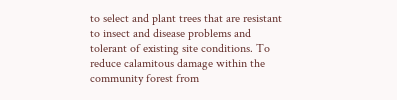to select and plant trees that are resistant to insect and disease problems and tolerant of existing site conditions. To reduce calamitous damage within the community forest from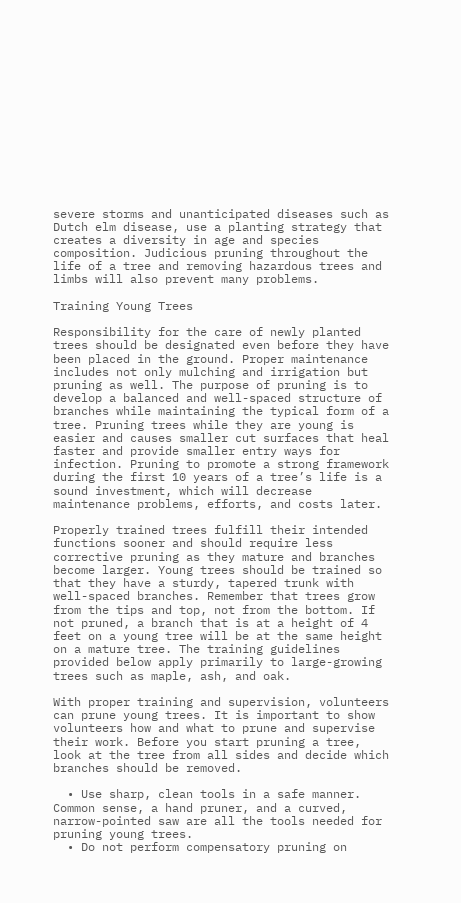severe storms and unanticipated diseases such as Dutch elm disease, use a planting strategy that creates a diversity in age and species composition. Judicious pruning throughout the life of a tree and removing hazardous trees and limbs will also prevent many problems.

Training Young Trees

Responsibility for the care of newly planted trees should be designated even before they have been placed in the ground. Proper maintenance includes not only mulching and irrigation but pruning as well. The purpose of pruning is to develop a balanced and well-spaced structure of branches while maintaining the typical form of a tree. Pruning trees while they are young is easier and causes smaller cut surfaces that heal faster and provide smaller entry ways for infection. Pruning to promote a strong framework during the first 10 years of a tree’s life is a sound investment, which will decrease maintenance problems, efforts, and costs later.

Properly trained trees fulfill their intended functions sooner and should require less corrective pruning as they mature and branches become larger. Young trees should be trained so that they have a sturdy, tapered trunk with well-spaced branches. Remember that trees grow from the tips and top, not from the bottom. If not pruned, a branch that is at a height of 4 feet on a young tree will be at the same height on a mature tree. The training guidelines provided below apply primarily to large-growing trees such as maple, ash, and oak.

With proper training and supervision, volunteers can prune young trees. It is important to show volunteers how and what to prune and supervise their work. Before you start pruning a tree, look at the tree from all sides and decide which branches should be removed.

  • Use sharp, clean tools in a safe manner. Common sense, a hand pruner, and a curved, narrow-pointed saw are all the tools needed for pruning young trees.
  • Do not perform compensatory pruning on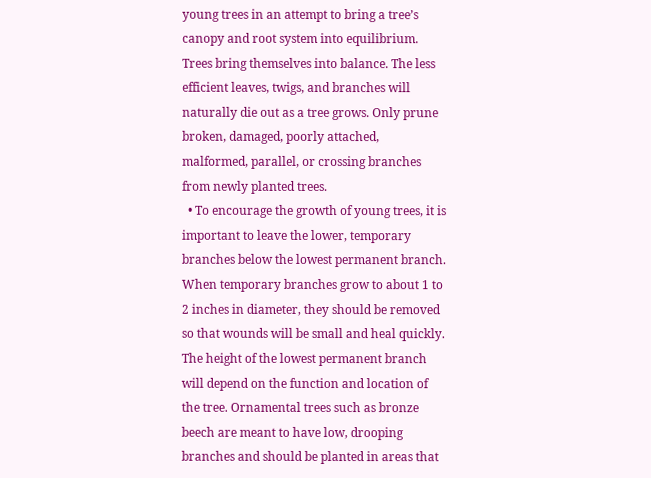young trees in an attempt to bring a tree’s canopy and root system into equilibrium. Trees bring themselves into balance. The less efficient leaves, twigs, and branches will naturally die out as a tree grows. Only prune broken, damaged, poorly attached, malformed, parallel, or crossing branches from newly planted trees.
  • To encourage the growth of young trees, it is important to leave the lower, temporary branches below the lowest permanent branch. When temporary branches grow to about 1 to 2 inches in diameter, they should be removed so that wounds will be small and heal quickly. The height of the lowest permanent branch will depend on the function and location of the tree. Ornamental trees such as bronze beech are meant to have low, drooping branches and should be planted in areas that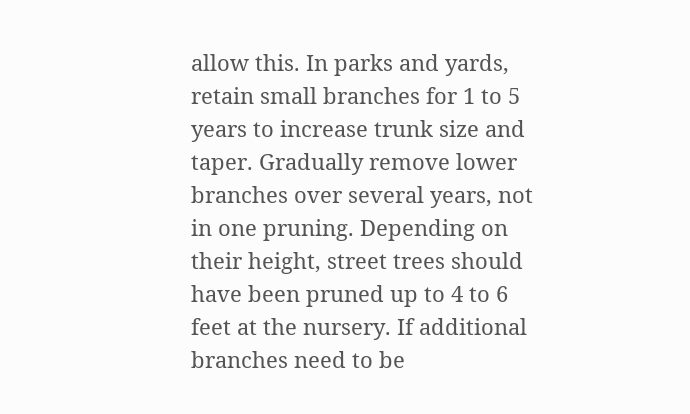allow this. In parks and yards, retain small branches for 1 to 5 years to increase trunk size and taper. Gradually remove lower branches over several years, not in one pruning. Depending on their height, street trees should have been pruned up to 4 to 6 feet at the nursery. If additional branches need to be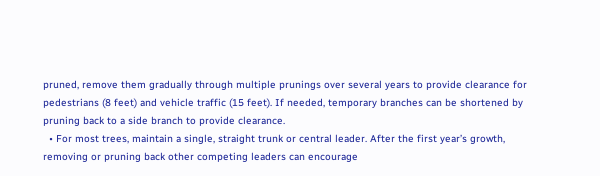pruned, remove them gradually through multiple prunings over several years to provide clearance for pedestrians (8 feet) and vehicle traffic (15 feet). If needed, temporary branches can be shortened by pruning back to a side branch to provide clearance.
  • For most trees, maintain a single, straight trunk or central leader. After the first year’s growth, removing or pruning back other competing leaders can encourage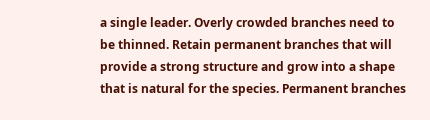a single leader. Overly crowded branches need to be thinned. Retain permanent branches that will provide a strong structure and grow into a shape that is natural for the species. Permanent branches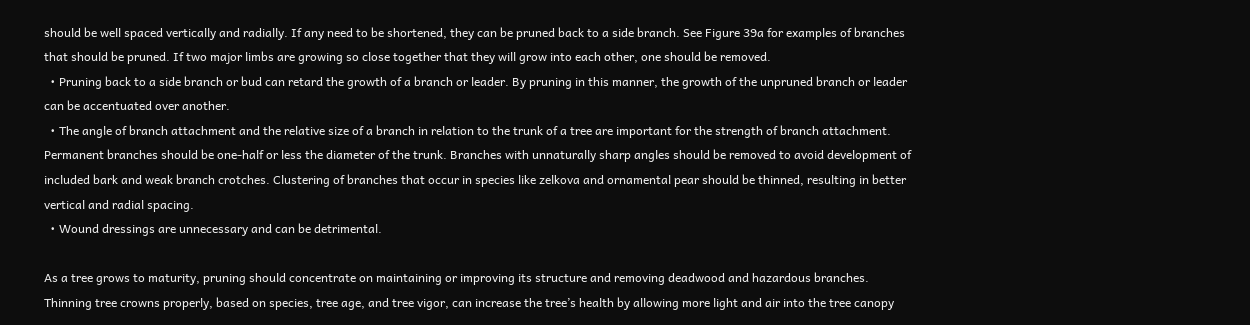should be well spaced vertically and radially. If any need to be shortened, they can be pruned back to a side branch. See Figure 39a for examples of branches that should be pruned. If two major limbs are growing so close together that they will grow into each other, one should be removed.
  • Pruning back to a side branch or bud can retard the growth of a branch or leader. By pruning in this manner, the growth of the unpruned branch or leader can be accentuated over another.
  • The angle of branch attachment and the relative size of a branch in relation to the trunk of a tree are important for the strength of branch attachment. Permanent branches should be one-half or less the diameter of the trunk. Branches with unnaturally sharp angles should be removed to avoid development of included bark and weak branch crotches. Clustering of branches that occur in species like zelkova and ornamental pear should be thinned, resulting in better vertical and radial spacing.
  • Wound dressings are unnecessary and can be detrimental.

As a tree grows to maturity, pruning should concentrate on maintaining or improving its structure and removing deadwood and hazardous branches. Thinning tree crowns properly, based on species, tree age, and tree vigor, can increase the tree’s health by allowing more light and air into the tree canopy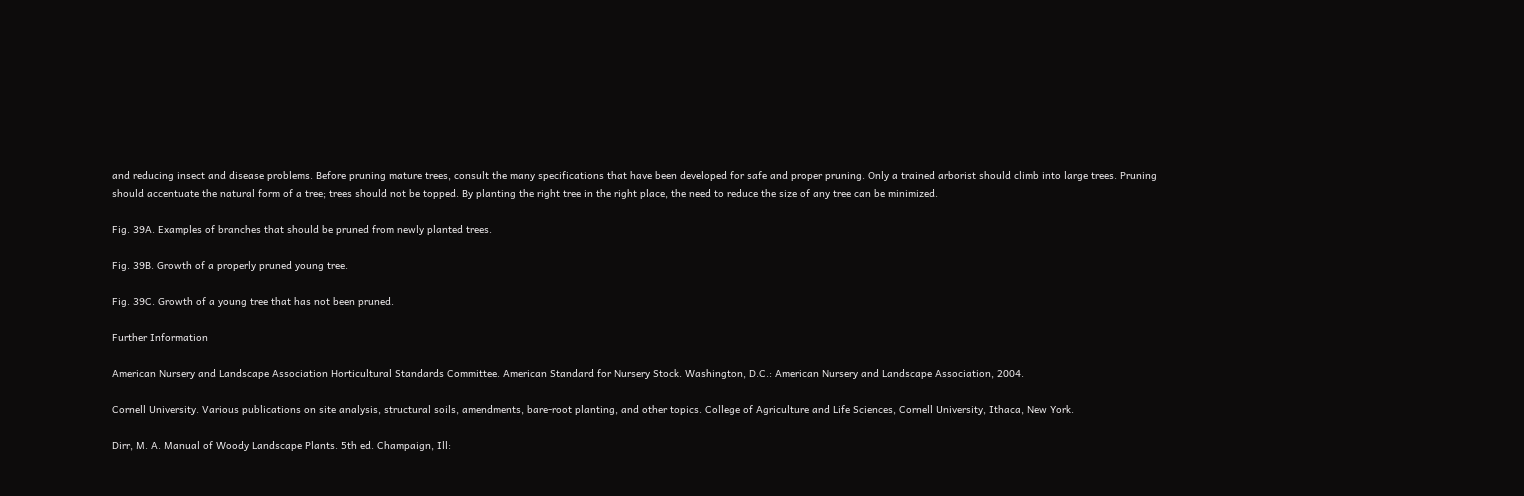and reducing insect and disease problems. Before pruning mature trees, consult the many specifications that have been developed for safe and proper pruning. Only a trained arborist should climb into large trees. Pruning should accentuate the natural form of a tree; trees should not be topped. By planting the right tree in the right place, the need to reduce the size of any tree can be minimized.

Fig. 39A. Examples of branches that should be pruned from newly planted trees.

Fig. 39B. Growth of a properly pruned young tree.

Fig. 39C. Growth of a young tree that has not been pruned.

Further Information

American Nursery and Landscape Association Horticultural Standards Committee. American Standard for Nursery Stock. Washington, D.C.: American Nursery and Landscape Association, 2004.

Cornell University. Various publications on site analysis, structural soils, amendments, bare-root planting, and other topics. College of Agriculture and Life Sciences, Cornell University, Ithaca, New York.

Dirr, M. A. Manual of Woody Landscape Plants. 5th ed. Champaign, Ill: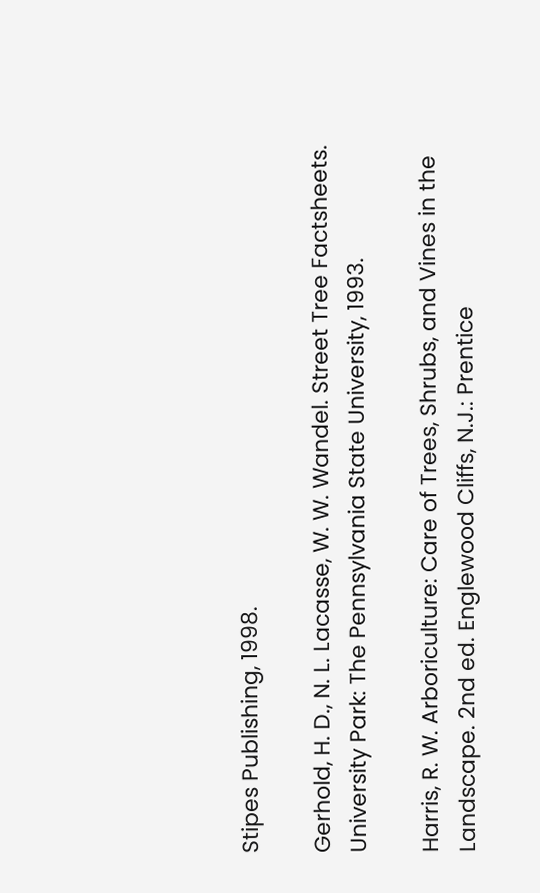Stipes Publishing, 1998.

Gerhold, H. D., N. L. Lacasse, W. W. Wandel. Street Tree Factsheets. University Park: The Pennsylvania State University, 1993.

Harris, R. W. Arboriculture: Care of Trees, Shrubs, and Vines in the Landscape. 2nd ed. Englewood Cliffs, N.J.: Prentice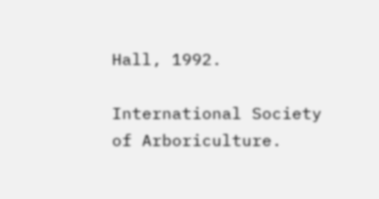Hall, 1992.

International Society of Arboriculture.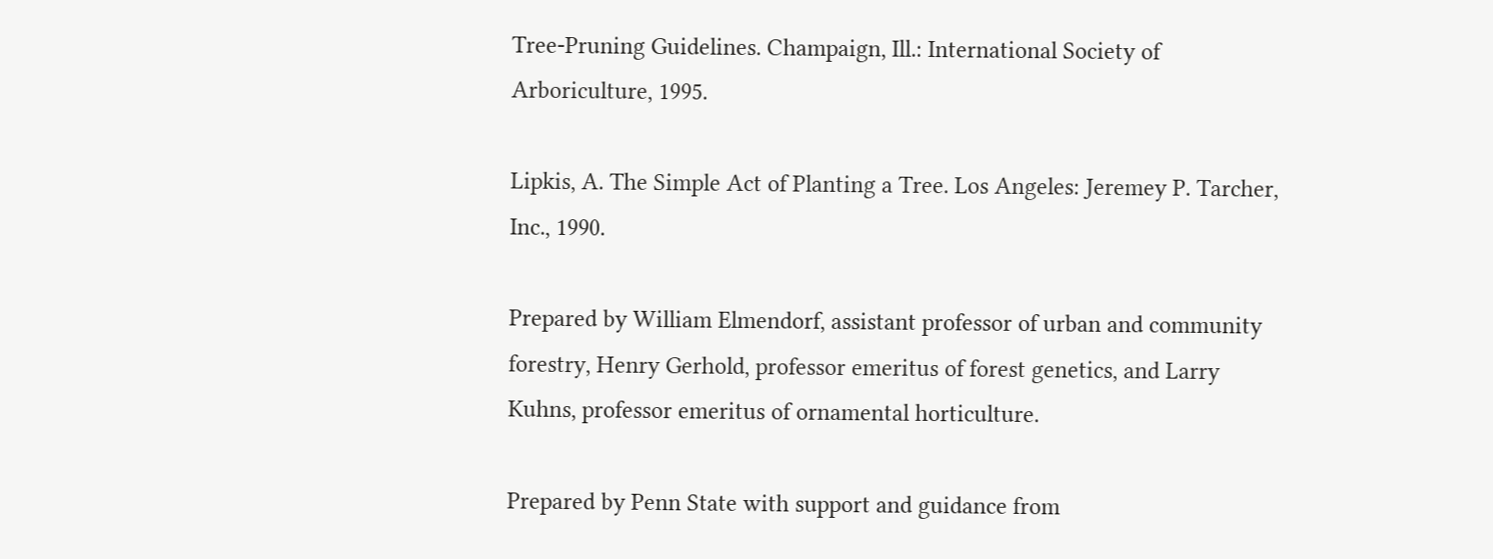Tree-Pruning Guidelines. Champaign, Ill.: International Society of Arboriculture, 1995.

Lipkis, A. The Simple Act of Planting a Tree. Los Angeles: Jeremey P. Tarcher, Inc., 1990.

Prepared by William Elmendorf, assistant professor of urban and community forestry, Henry Gerhold, professor emeritus of forest genetics, and Larry Kuhns, professor emeritus of ornamental horticulture.

Prepared by Penn State with support and guidance from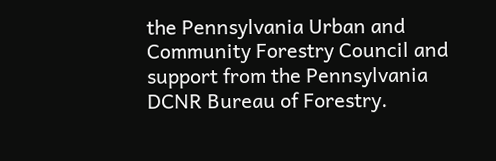the Pennsylvania Urban and Community Forestry Council and support from the Pennsylvania DCNR Bureau of Forestry.